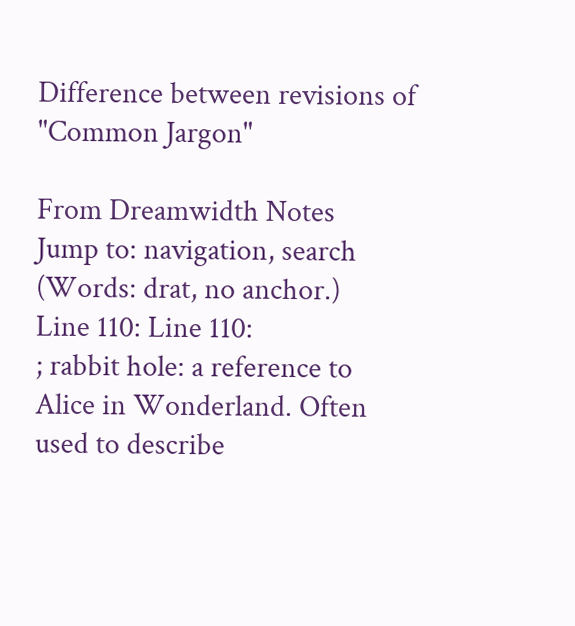Difference between revisions of "Common Jargon"

From Dreamwidth Notes
Jump to: navigation, search
(Words: drat, no anchor.)
Line 110: Line 110:
; rabbit hole: a reference to Alice in Wonderland. Often used to describe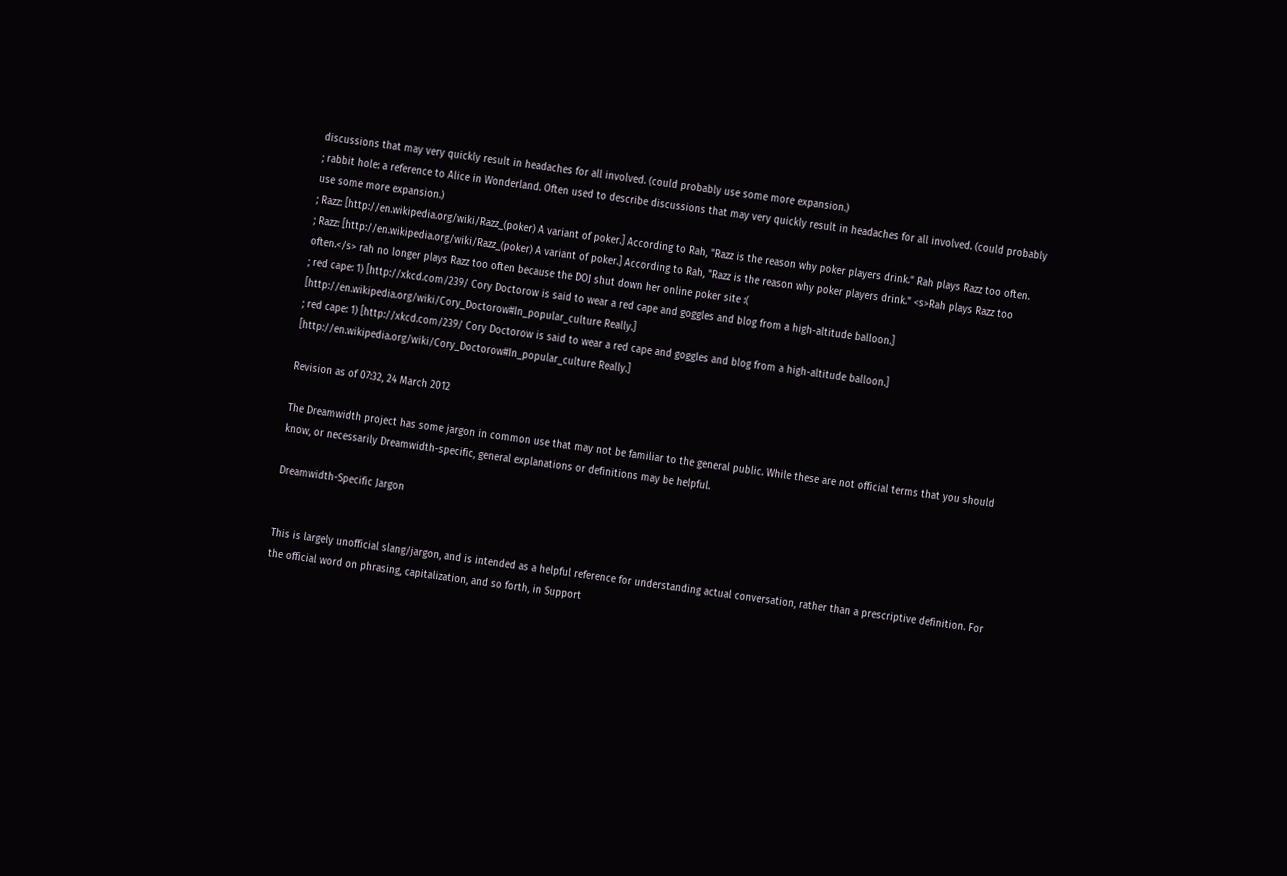discussions that may very quickly result in headaches for all involved. (could probably use some more expansion.)
; rabbit hole: a reference to Alice in Wonderland. Often used to describe discussions that may very quickly result in headaches for all involved. (could probably use some more expansion.)
; Razz: [http://en.wikipedia.org/wiki/Razz_(poker) A variant of poker.] According to Rah, "Razz is the reason why poker players drink." Rah plays Razz too often.
; Razz: [http://en.wikipedia.org/wiki/Razz_(poker) A variant of poker.] According to Rah, "Razz is the reason why poker players drink." <s>Rah plays Razz too often.</s> rah no longer plays Razz too often because the DOJ shut down her online poker site :(
; red cape: 1) [http://xkcd.com/239/ Cory Doctorow is said to wear a red cape and goggles and blog from a high-altitude balloon.] [http://en.wikipedia.org/wiki/Cory_Doctorow#In_popular_culture Really.]
; red cape: 1) [http://xkcd.com/239/ Cory Doctorow is said to wear a red cape and goggles and blog from a high-altitude balloon.] [http://en.wikipedia.org/wiki/Cory_Doctorow#In_popular_culture Really.]

Revision as of 07:32, 24 March 2012

The Dreamwidth project has some jargon in common use that may not be familiar to the general public. While these are not official terms that you should know, or necessarily Dreamwidth-specific, general explanations or definitions may be helpful.

Dreamwidth-Specific Jargon


This is largely unofficial slang/jargon, and is intended as a helpful reference for understanding actual conversation, rather than a prescriptive definition. For the official word on phrasing, capitalization, and so forth, in Support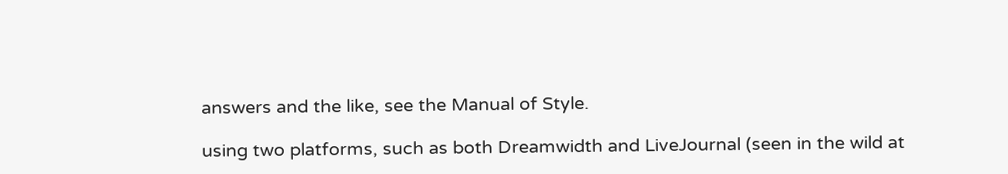answers and the like, see the Manual of Style.

using two platforms, such as both Dreamwidth and LiveJournal (seen in the wild at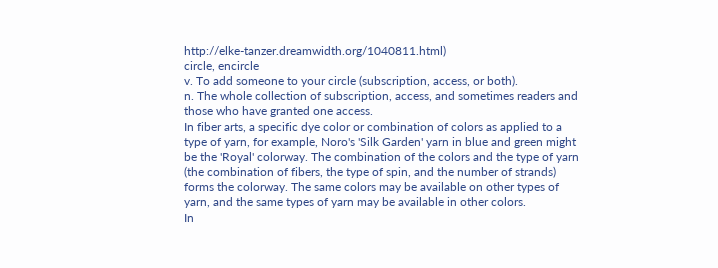http://elke-tanzer.dreamwidth.org/1040811.html)
circle, encircle
v. To add someone to your circle (subscription, access, or both).
n. The whole collection of subscription, access, and sometimes readers and those who have granted one access.
In fiber arts, a specific dye color or combination of colors as applied to a type of yarn, for example, Noro's 'Silk Garden' yarn in blue and green might be the 'Royal' colorway. The combination of the colors and the type of yarn (the combination of fibers, the type of spin, and the number of strands) forms the colorway. The same colors may be available on other types of yarn, and the same types of yarn may be available in other colors.
In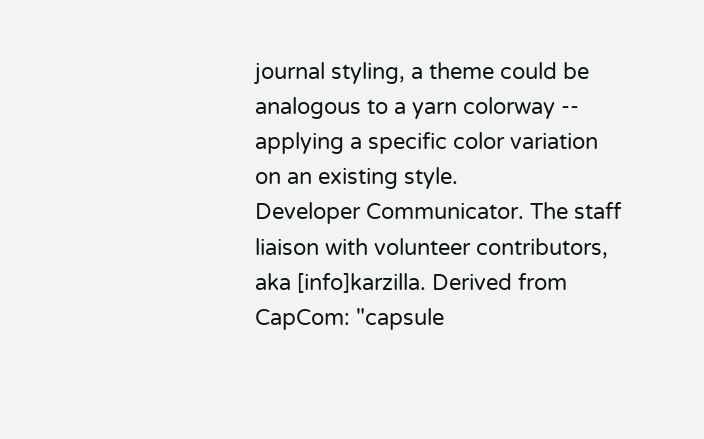journal styling, a theme could be analogous to a yarn colorway -- applying a specific color variation on an existing style.
Developer Communicator. The staff liaison with volunteer contributors, aka [info]karzilla. Derived from CapCom: "capsule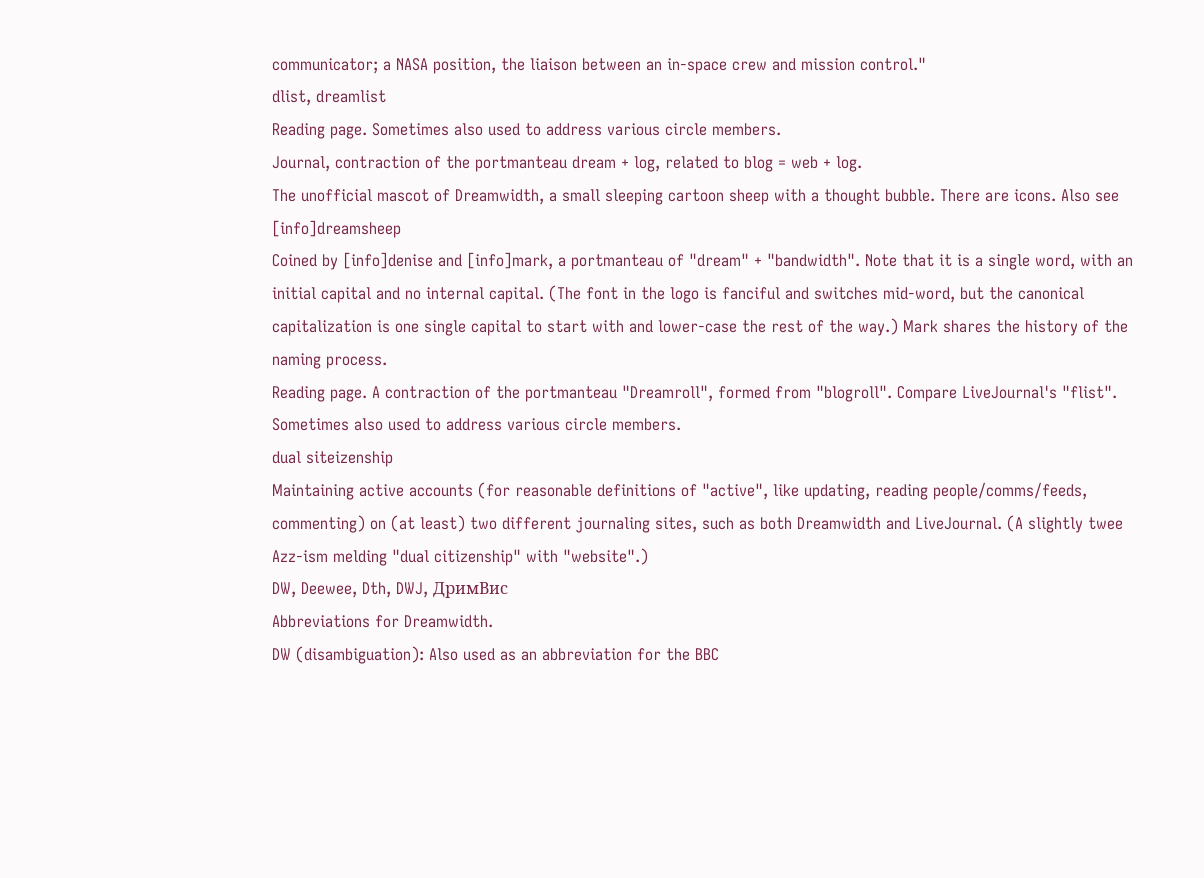communicator; a NASA position, the liaison between an in-space crew and mission control."
dlist, dreamlist
Reading page. Sometimes also used to address various circle members.
Journal, contraction of the portmanteau dream + log, related to blog = web + log.
The unofficial mascot of Dreamwidth, a small sleeping cartoon sheep with a thought bubble. There are icons. Also see [info]dreamsheep
Coined by [info]denise and [info]mark, a portmanteau of "dream" + "bandwidth". Note that it is a single word, with an initial capital and no internal capital. (The font in the logo is fanciful and switches mid-word, but the canonical capitalization is one single capital to start with and lower-case the rest of the way.) Mark shares the history of the naming process.
Reading page. A contraction of the portmanteau "Dreamroll", formed from "blogroll". Compare LiveJournal's "flist". Sometimes also used to address various circle members.
dual siteizenship
Maintaining active accounts (for reasonable definitions of "active", like updating, reading people/comms/feeds, commenting) on (at least) two different journaling sites, such as both Dreamwidth and LiveJournal. (A slightly twee Azz-ism melding "dual citizenship" with "website".)
DW, Deewee, Dth, DWJ, ДримВис
Abbreviations for Dreamwidth.
DW (disambiguation): Also used as an abbreviation for the BBC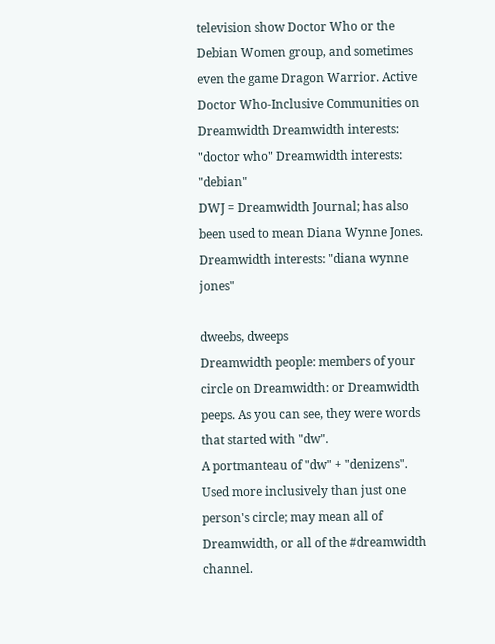television show Doctor Who or the Debian Women group, and sometimes even the game Dragon Warrior. Active Doctor Who-Inclusive Communities on Dreamwidth Dreamwidth interests: "doctor who" Dreamwidth interests: "debian"
DWJ = Dreamwidth Journal; has also been used to mean Diana Wynne Jones. Dreamwidth interests: "diana wynne jones"

dweebs, dweeps
Dreamwidth people: members of your circle on Dreamwidth: or Dreamwidth peeps. As you can see, they were words that started with "dw".
A portmanteau of "dw" + "denizens". Used more inclusively than just one person's circle; may mean all of Dreamwidth, or all of the #dreamwidth channel.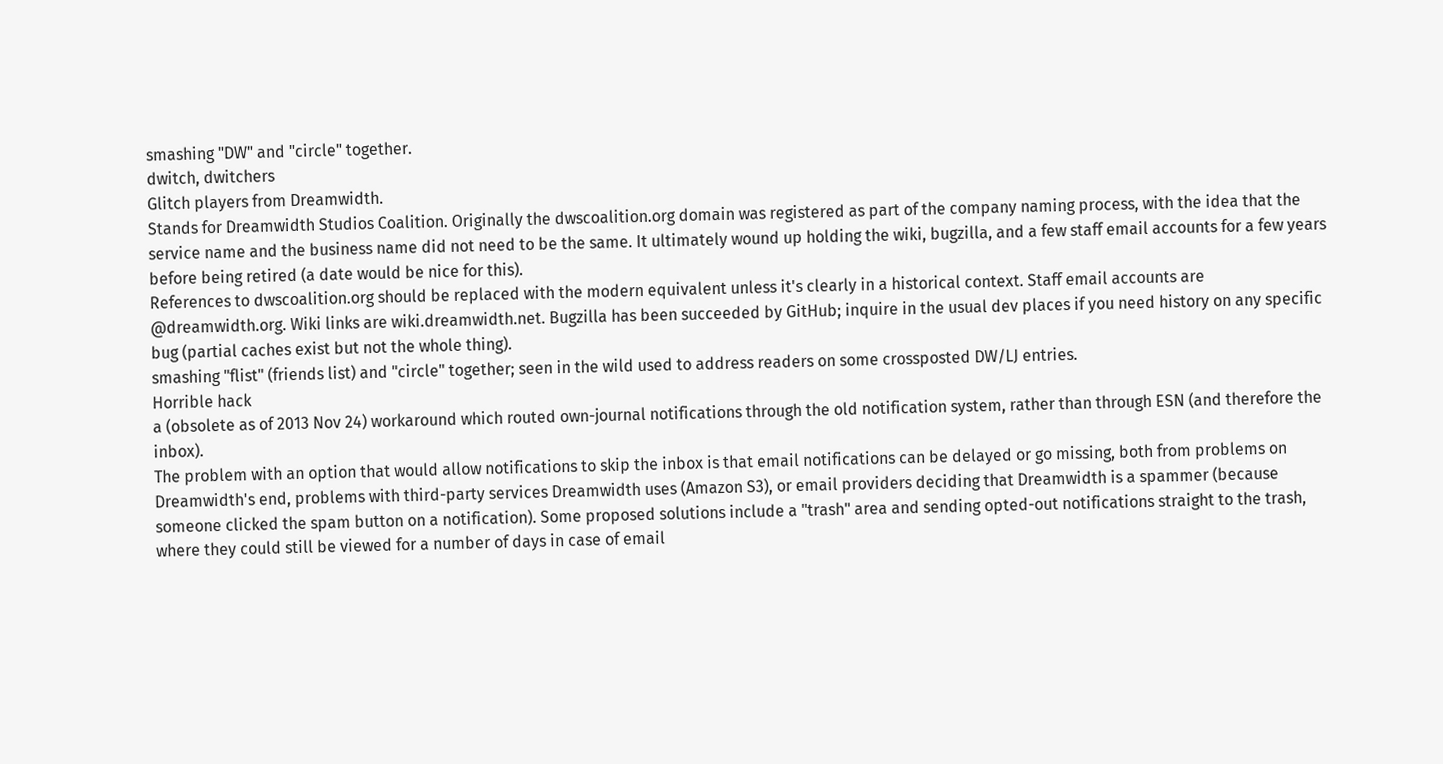smashing "DW" and "circle" together.
dwitch, dwitchers
Glitch players from Dreamwidth.
Stands for Dreamwidth Studios Coalition. Originally the dwscoalition.org domain was registered as part of the company naming process, with the idea that the service name and the business name did not need to be the same. It ultimately wound up holding the wiki, bugzilla, and a few staff email accounts for a few years before being retired (a date would be nice for this).
References to dwscoalition.org should be replaced with the modern equivalent unless it's clearly in a historical context. Staff email accounts are @dreamwidth.org. Wiki links are wiki.dreamwidth.net. Bugzilla has been succeeded by GitHub; inquire in the usual dev places if you need history on any specific bug (partial caches exist but not the whole thing).
smashing "flist" (friends list) and "circle" together; seen in the wild used to address readers on some crossposted DW/LJ entries.
Horrible hack
a (obsolete as of 2013 Nov 24) workaround which routed own-journal notifications through the old notification system, rather than through ESN (and therefore the inbox).
The problem with an option that would allow notifications to skip the inbox is that email notifications can be delayed or go missing, both from problems on Dreamwidth's end, problems with third-party services Dreamwidth uses (Amazon S3), or email providers deciding that Dreamwidth is a spammer (because someone clicked the spam button on a notification). Some proposed solutions include a "trash" area and sending opted-out notifications straight to the trash, where they could still be viewed for a number of days in case of email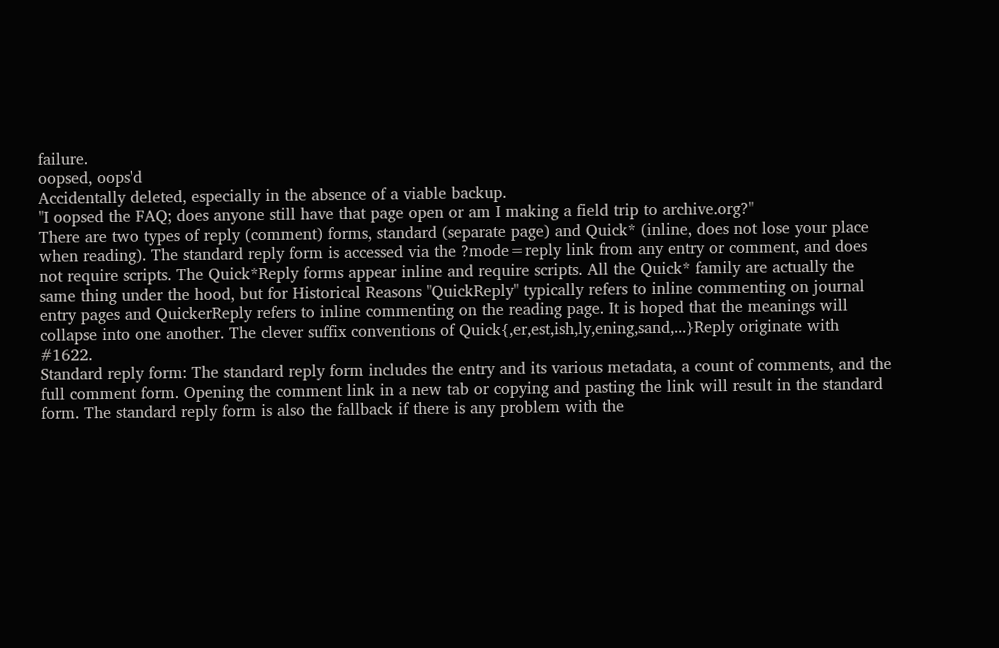failure.
oopsed, oops'd
Accidentally deleted, especially in the absence of a viable backup.
"I oopsed the FAQ; does anyone still have that page open or am I making a field trip to archive.org?"
There are two types of reply (comment) forms, standard (separate page) and Quick* (inline, does not lose your place when reading). The standard reply form is accessed via the ?mode=reply link from any entry or comment, and does not require scripts. The Quick*Reply forms appear inline and require scripts. All the Quick* family are actually the same thing under the hood, but for Historical Reasons "QuickReply" typically refers to inline commenting on journal entry pages and QuickerReply refers to inline commenting on the reading page. It is hoped that the meanings will collapse into one another. The clever suffix conventions of Quick{,er,est,ish,ly,ening,sand,...}Reply originate with #1622.
Standard reply form: The standard reply form includes the entry and its various metadata, a count of comments, and the full comment form. Opening the comment link in a new tab or copying and pasting the link will result in the standard form. The standard reply form is also the fallback if there is any problem with the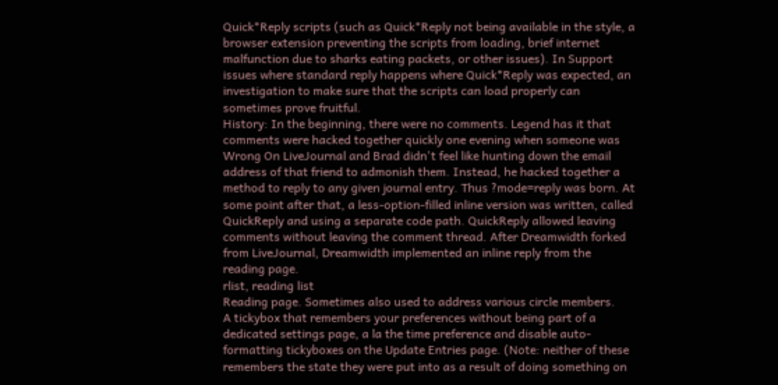Quick*Reply scripts (such as Quick*Reply not being available in the style, a browser extension preventing the scripts from loading, brief internet malfunction due to sharks eating packets, or other issues). In Support issues where standard reply happens where Quick*Reply was expected, an investigation to make sure that the scripts can load properly can sometimes prove fruitful.
History: In the beginning, there were no comments. Legend has it that comments were hacked together quickly one evening when someone was Wrong On LiveJournal and Brad didn't feel like hunting down the email address of that friend to admonish them. Instead, he hacked together a method to reply to any given journal entry. Thus ?mode=reply was born. At some point after that, a less-option-filled inline version was written, called QuickReply and using a separate code path. QuickReply allowed leaving comments without leaving the comment thread. After Dreamwidth forked from LiveJournal, Dreamwidth implemented an inline reply from the reading page.
rlist, reading list
Reading page. Sometimes also used to address various circle members.
A tickybox that remembers your preferences without being part of a dedicated settings page, a la the time preference and disable auto-formatting tickyboxes on the Update Entries page. (Note: neither of these remembers the state they were put into as a result of doing something on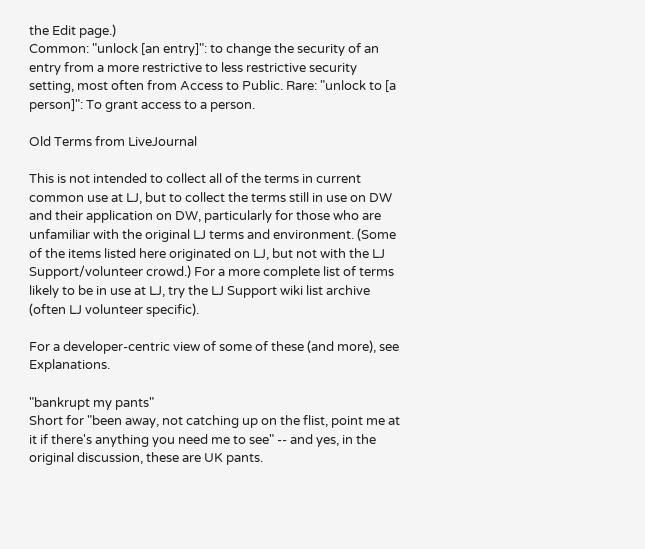the Edit page.)
Common: "unlock [an entry]": to change the security of an entry from a more restrictive to less restrictive security setting, most often from Access to Public. Rare: "unlock to [a person]": To grant access to a person.

Old Terms from LiveJournal

This is not intended to collect all of the terms in current common use at LJ, but to collect the terms still in use on DW and their application on DW, particularly for those who are unfamiliar with the original LJ terms and environment. (Some of the items listed here originated on LJ, but not with the LJ Support/volunteer crowd.) For a more complete list of terms likely to be in use at LJ, try the LJ Support wiki list archive (often LJ volunteer specific).

For a developer-centric view of some of these (and more), see Explanations.

"bankrupt my pants"
Short for "been away, not catching up on the flist, point me at it if there's anything you need me to see" -- and yes, in the original discussion, these are UK pants.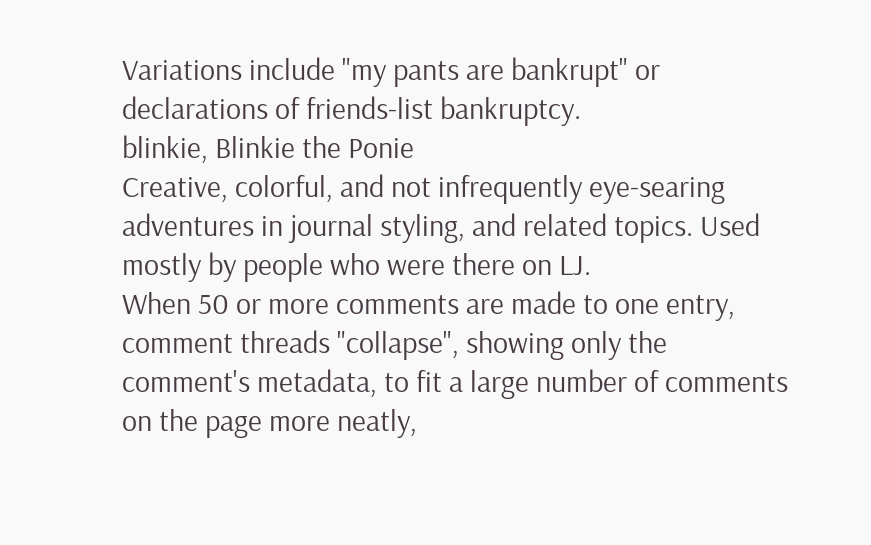Variations include "my pants are bankrupt" or declarations of friends-list bankruptcy.
blinkie, Blinkie the Ponie
Creative, colorful, and not infrequently eye-searing adventures in journal styling, and related topics. Used mostly by people who were there on LJ.
When 50 or more comments are made to one entry, comment threads "collapse", showing only the comment's metadata, to fit a large number of comments on the page more neatly,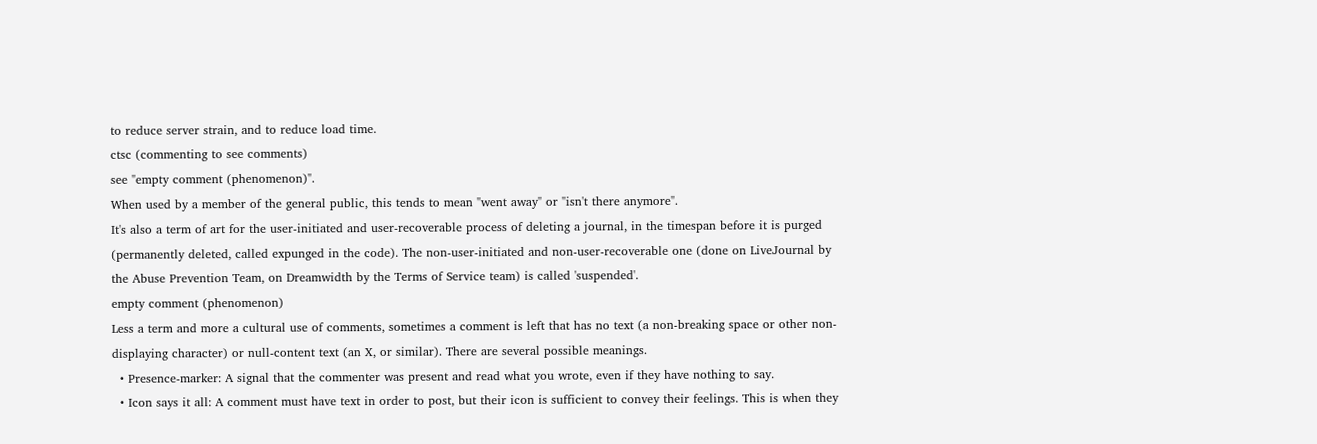to reduce server strain, and to reduce load time.
ctsc (commenting to see comments)
see "empty comment (phenomenon)".
When used by a member of the general public, this tends to mean "went away" or "isn't there anymore".
It's also a term of art for the user-initiated and user-recoverable process of deleting a journal, in the timespan before it is purged (permanently deleted, called expunged in the code). The non-user-initiated and non-user-recoverable one (done on LiveJournal by the Abuse Prevention Team, on Dreamwidth by the Terms of Service team) is called 'suspended'.
empty comment (phenomenon)
Less a term and more a cultural use of comments, sometimes a comment is left that has no text (a non-breaking space or other non-displaying character) or null-content text (an X, or similar). There are several possible meanings.
  • Presence-marker: A signal that the commenter was present and read what you wrote, even if they have nothing to say.
  • Icon says it all: A comment must have text in order to post, but their icon is sufficient to convey their feelings. This is when they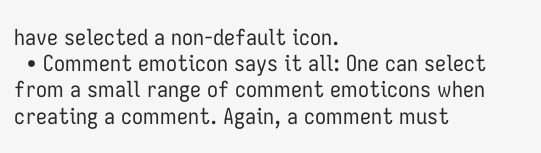have selected a non-default icon.
  • Comment emoticon says it all: One can select from a small range of comment emoticons when creating a comment. Again, a comment must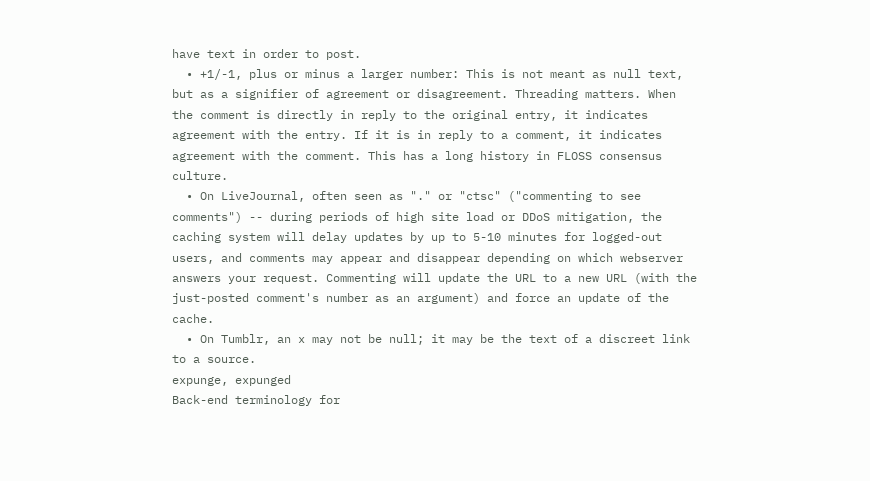have text in order to post.
  • +1/-1, plus or minus a larger number: This is not meant as null text, but as a signifier of agreement or disagreement. Threading matters. When the comment is directly in reply to the original entry, it indicates agreement with the entry. If it is in reply to a comment, it indicates agreement with the comment. This has a long history in FLOSS consensus culture.
  • On LiveJournal, often seen as "." or "ctsc" ("commenting to see comments") -- during periods of high site load or DDoS mitigation, the caching system will delay updates by up to 5-10 minutes for logged-out users, and comments may appear and disappear depending on which webserver answers your request. Commenting will update the URL to a new URL (with the just-posted comment's number as an argument) and force an update of the cache.
  • On Tumblr, an x may not be null; it may be the text of a discreet link to a source.
expunge, expunged
Back-end terminology for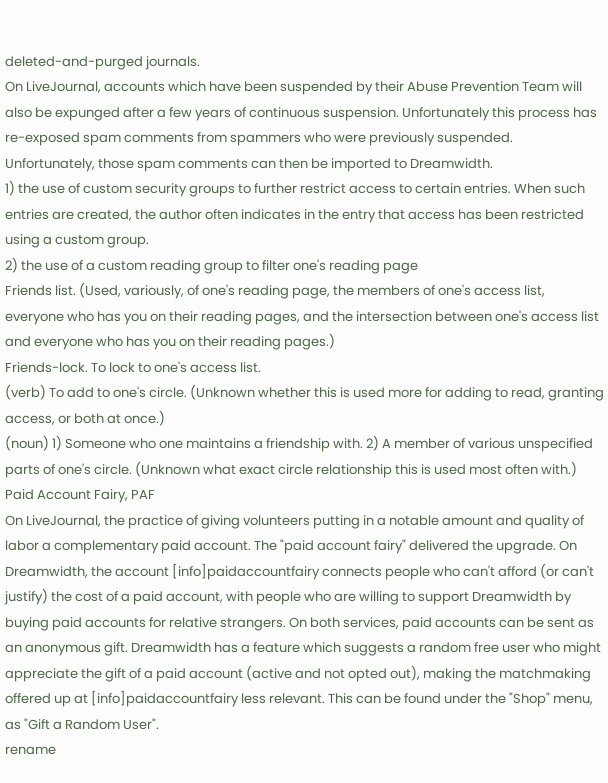deleted-and-purged journals.
On LiveJournal, accounts which have been suspended by their Abuse Prevention Team will also be expunged after a few years of continuous suspension. Unfortunately this process has re-exposed spam comments from spammers who were previously suspended. Unfortunately, those spam comments can then be imported to Dreamwidth.
1) the use of custom security groups to further restrict access to certain entries. When such entries are created, the author often indicates in the entry that access has been restricted using a custom group.
2) the use of a custom reading group to filter one's reading page
Friends list. (Used, variously, of one's reading page, the members of one's access list, everyone who has you on their reading pages, and the intersection between one's access list and everyone who has you on their reading pages.)
Friends-lock. To lock to one's access list.
(verb) To add to one's circle. (Unknown whether this is used more for adding to read, granting access, or both at once.)
(noun) 1) Someone who one maintains a friendship with. 2) A member of various unspecified parts of one's circle. (Unknown what exact circle relationship this is used most often with.)
Paid Account Fairy, PAF
On LiveJournal, the practice of giving volunteers putting in a notable amount and quality of labor a complementary paid account. The "paid account fairy" delivered the upgrade. On Dreamwidth, the account [info]paidaccountfairy connects people who can't afford (or can't justify) the cost of a paid account, with people who are willing to support Dreamwidth by buying paid accounts for relative strangers. On both services, paid accounts can be sent as an anonymous gift. Dreamwidth has a feature which suggests a random free user who might appreciate the gift of a paid account (active and not opted out), making the matchmaking offered up at [info]paidaccountfairy less relevant. This can be found under the "Shop" menu, as "Gift a Random User".
rename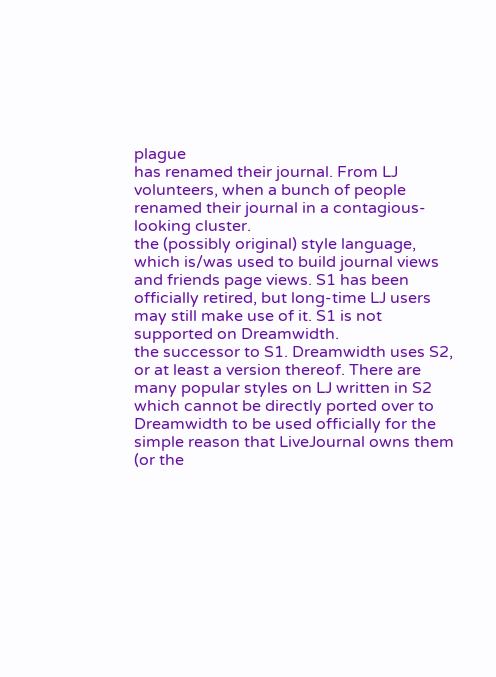plague
has renamed their journal. From LJ volunteers, when a bunch of people renamed their journal in a contagious-looking cluster.
the (possibly original) style language, which is/was used to build journal views and friends page views. S1 has been officially retired, but long-time LJ users may still make use of it. S1 is not supported on Dreamwidth.
the successor to S1. Dreamwidth uses S2, or at least a version thereof. There are many popular styles on LJ written in S2 which cannot be directly ported over to Dreamwidth to be used officially for the simple reason that LiveJournal owns them (or the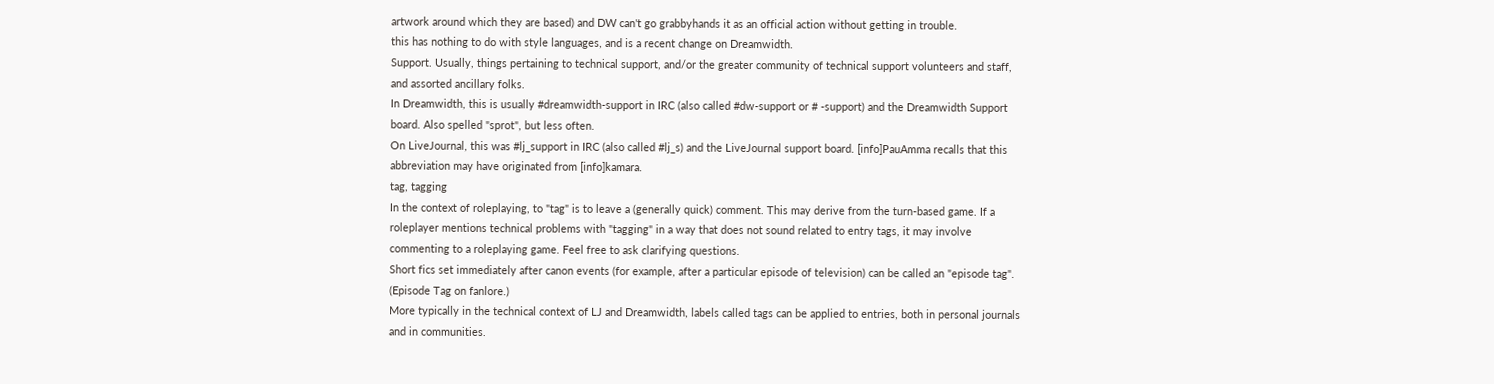artwork around which they are based) and DW can't go grabbyhands it as an official action without getting in trouble.
this has nothing to do with style languages, and is a recent change on Dreamwidth.
Support. Usually, things pertaining to technical support, and/or the greater community of technical support volunteers and staff, and assorted ancillary folks.
In Dreamwidth, this is usually #dreamwidth-support in IRC (also called #dw-support or # -support) and the Dreamwidth Support board. Also spelled "sprot", but less often.
On LiveJournal, this was #lj_support in IRC (also called #lj_s) and the LiveJournal support board. [info]PauAmma recalls that this abbreviation may have originated from [info]kamara.
tag, tagging
In the context of roleplaying, to "tag" is to leave a (generally quick) comment. This may derive from the turn-based game. If a roleplayer mentions technical problems with "tagging" in a way that does not sound related to entry tags, it may involve commenting to a roleplaying game. Feel free to ask clarifying questions.
Short fics set immediately after canon events (for example, after a particular episode of television) can be called an "episode tag". (Episode Tag on fanlore.)
More typically in the technical context of LJ and Dreamwidth, labels called tags can be applied to entries, both in personal journals and in communities.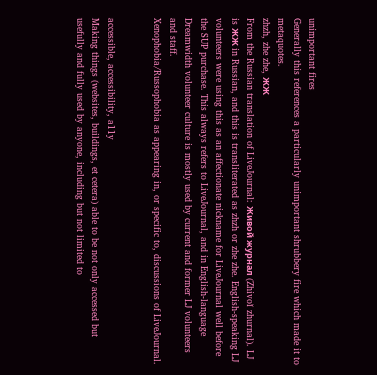unimportant fires
Generally this references a particularly unimportant shrubbery fire which made it to metaquotes.
zhzh, zhe zhe, ЖЖ
From the Russian translation of LiveJournal: Живой журнал (Zhivoĭ zhurnal). LJ is ЖЖ in Russian, and this is transliterated as zhzh or zhe zhe. English-speaking LJ volunteers were using this as an affectionate nickname for LiveJournal well before the SUP purchase. This always refers to LiveJournal, and in English-language Dreamwidth volunteer culture is mostly used by current and former LJ volunteers and staff.
Xenophobia/Russophobia as appearing in, or specific to, discussions of LiveJournal.


accessible, accessibility, a11y
Making things (websites, buildings, et cetera) able to be not only accessed but usefully and fully used by anyone, including but not limited to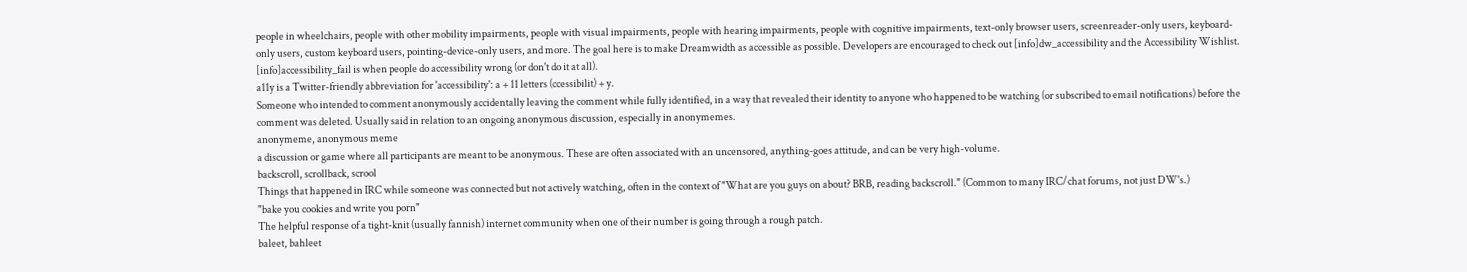people in wheelchairs, people with other mobility impairments, people with visual impairments, people with hearing impairments, people with cognitive impairments, text-only browser users, screenreader-only users, keyboard-only users, custom keyboard users, pointing-device-only users, and more. The goal here is to make Dreamwidth as accessible as possible. Developers are encouraged to check out [info]dw_accessibility and the Accessibility Wishlist. [info]accessibility_fail is when people do accessibility wrong (or don't do it at all).
a11y is a Twitter-friendly abbreviation for 'accessibility': a + 11 letters (ccessibilit) + y.
Someone who intended to comment anonymously accidentally leaving the comment while fully identified, in a way that revealed their identity to anyone who happened to be watching (or subscribed to email notifications) before the comment was deleted. Usually said in relation to an ongoing anonymous discussion, especially in anonymemes.
anonymeme, anonymous meme
a discussion or game where all participants are meant to be anonymous. These are often associated with an uncensored, anything-goes attitude, and can be very high-volume.
backscroll, scrollback, scrool
Things that happened in IRC while someone was connected but not actively watching, often in the context of "What are you guys on about? BRB, reading backscroll." (Common to many IRC/chat forums, not just DW's.)
"bake you cookies and write you porn"
The helpful response of a tight-knit (usually fannish) internet community when one of their number is going through a rough patch.
baleet, bahleet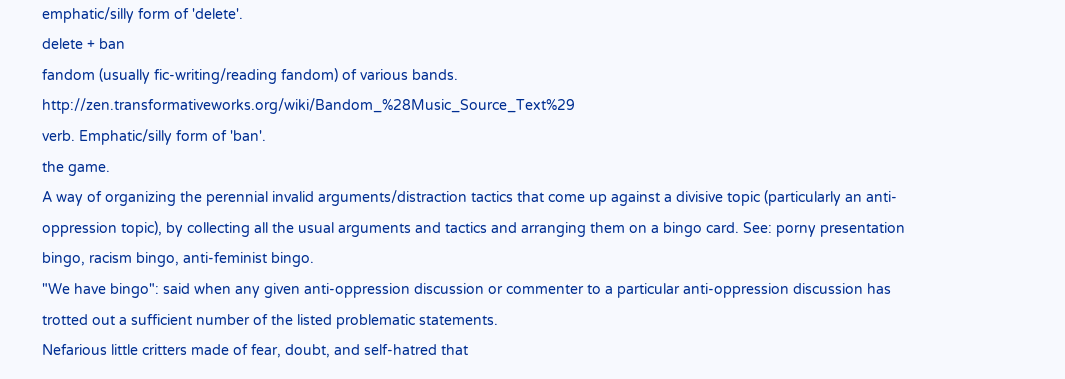emphatic/silly form of 'delete'.
delete + ban
fandom (usually fic-writing/reading fandom) of various bands. http://zen.transformativeworks.org/wiki/Bandom_%28Music_Source_Text%29
verb. Emphatic/silly form of 'ban'.
the game.
A way of organizing the perennial invalid arguments/distraction tactics that come up against a divisive topic (particularly an anti-oppression topic), by collecting all the usual arguments and tactics and arranging them on a bingo card. See: porny presentation bingo, racism bingo, anti-feminist bingo.
"We have bingo": said when any given anti-oppression discussion or commenter to a particular anti-oppression discussion has trotted out a sufficient number of the listed problematic statements.
Nefarious little critters made of fear, doubt, and self-hatred that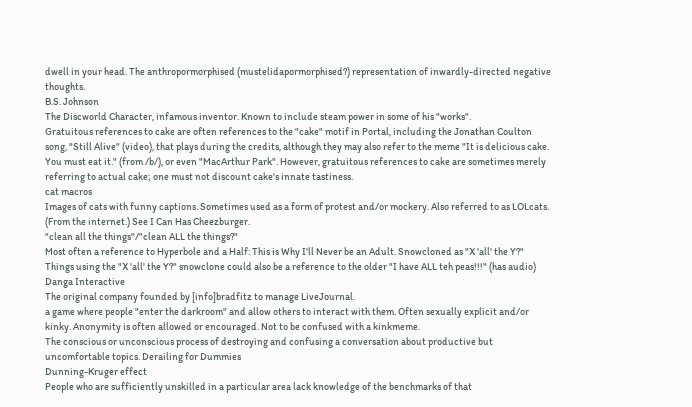dwell in your head. The anthropormorphised (mustelidapormorphised?) representation of inwardly-directed negative thoughts.
B.S. Johnson
The Discworld Character, infamous inventor. Known to include steam power in some of his "works".
Gratuitous references to cake are often references to the "cake" motif in Portal, including the Jonathan Coulton song, "Still Alive" (video), that plays during the credits, although they may also refer to the meme "It is delicious cake. You must eat it." (from /b/), or even "MacArthur Park". However, gratuitous references to cake are sometimes merely referring to actual cake; one must not discount cake's innate tastiness.
cat macros
Images of cats with funny captions. Sometimes used as a form of protest and/or mockery. Also referred to as LOLcats. (From the internet.) See I Can Has Cheezburger.
"clean all the things"/"clean ALL the things?"
Most often a reference to Hyperbole and a Half: This is Why I'll Never be an Adult. Snowcloned as "X 'all' the Y?"
Things using the "X 'all' the Y?" snowclone could also be a reference to the older "I have ALL teh peas!!!" (has audio)
Danga Interactive
The original company founded by [info]bradfitz to manage LiveJournal.
a game where people "enter the darkroom" and allow others to interact with them. Often sexually explicit and/or kinky. Anonymity is often allowed or encouraged. Not to be confused with a kinkmeme.
The conscious or unconscious process of destroying and confusing a conversation about productive but uncomfortable topics. Derailing for Dummies
Dunning-Kruger effect
People who are sufficiently unskilled in a particular area lack knowledge of the benchmarks of that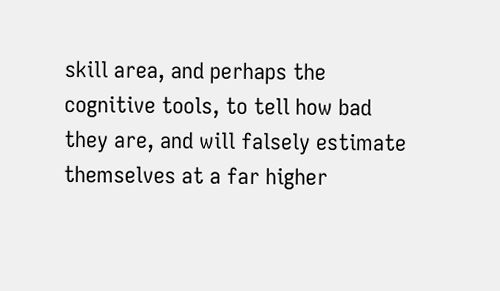skill area, and perhaps the cognitive tools, to tell how bad they are, and will falsely estimate themselves at a far higher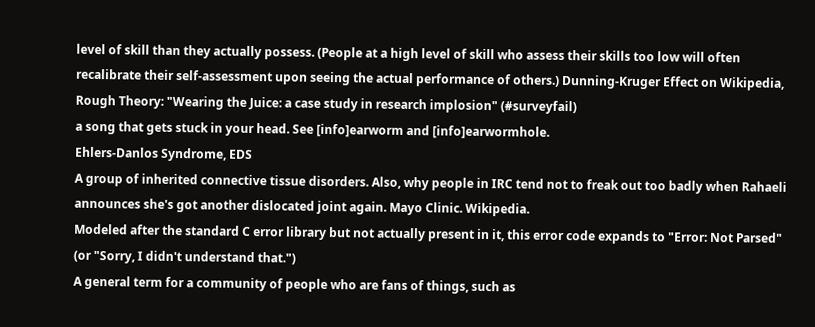level of skill than they actually possess. (People at a high level of skill who assess their skills too low will often recalibrate their self-assessment upon seeing the actual performance of others.) Dunning-Kruger Effect on Wikipedia, Rough Theory: "Wearing the Juice: a case study in research implosion" (#surveyfail)
a song that gets stuck in your head. See [info]earworm and [info]earwormhole.
Ehlers-Danlos Syndrome, EDS
A group of inherited connective tissue disorders. Also, why people in IRC tend not to freak out too badly when Rahaeli announces she's got another dislocated joint again. Mayo Clinic. Wikipedia.
Modeled after the standard C error library but not actually present in it, this error code expands to "Error: Not Parsed" (or "Sorry, I didn't understand that.")
A general term for a community of people who are fans of things, such as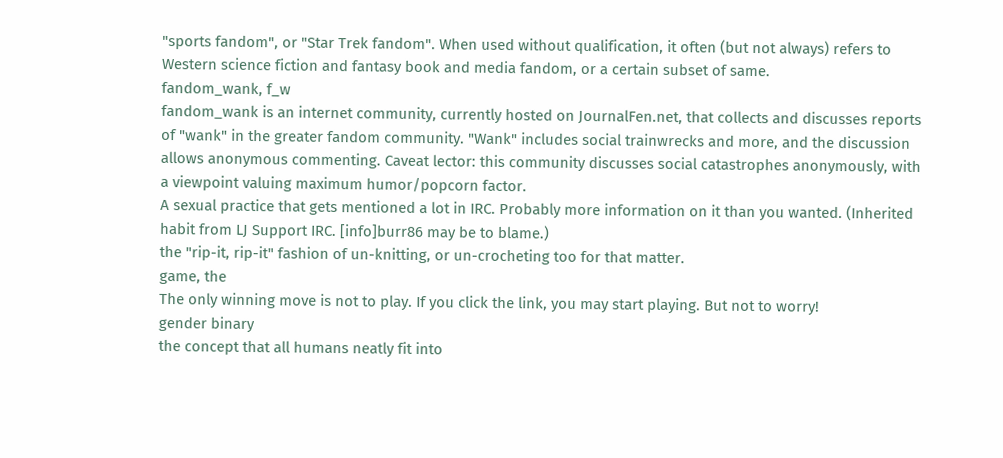"sports fandom", or "Star Trek fandom". When used without qualification, it often (but not always) refers to Western science fiction and fantasy book and media fandom, or a certain subset of same.
fandom_wank, f_w
fandom_wank is an internet community, currently hosted on JournalFen.net, that collects and discusses reports of "wank" in the greater fandom community. "Wank" includes social trainwrecks and more, and the discussion allows anonymous commenting. Caveat lector: this community discusses social catastrophes anonymously, with a viewpoint valuing maximum humor/popcorn factor.
A sexual practice that gets mentioned a lot in IRC. Probably more information on it than you wanted. (Inherited habit from LJ Support IRC. [info]burr86 may be to blame.)
the "rip-it, rip-it" fashion of un-knitting, or un-crocheting too for that matter.
game, the
The only winning move is not to play. If you click the link, you may start playing. But not to worry!
gender binary
the concept that all humans neatly fit into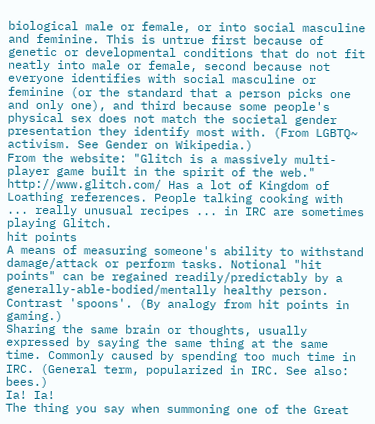biological male or female, or into social masculine and feminine. This is untrue first because of genetic or developmental conditions that do not fit neatly into male or female, second because not everyone identifies with social masculine or feminine (or the standard that a person picks one and only one), and third because some people's physical sex does not match the societal gender presentation they identify most with. (From LGBTQ~ activism. See Gender on Wikipedia.)
From the website: "Glitch is a massively multi-player game built in the spirit of the web." http://www.glitch.com/ Has a lot of Kingdom of Loathing references. People talking cooking with ... really unusual recipes ... in IRC are sometimes playing Glitch.
hit points
A means of measuring someone's ability to withstand damage/attack or perform tasks. Notional "hit points" can be regained readily/predictably by a generally-able-bodied/mentally healthy person. Contrast 'spoons'. (By analogy from hit points in gaming.)
Sharing the same brain or thoughts, usually expressed by saying the same thing at the same time. Commonly caused by spending too much time in IRC. (General term, popularized in IRC. See also: bees.)
Ia! Ia!
The thing you say when summoning one of the Great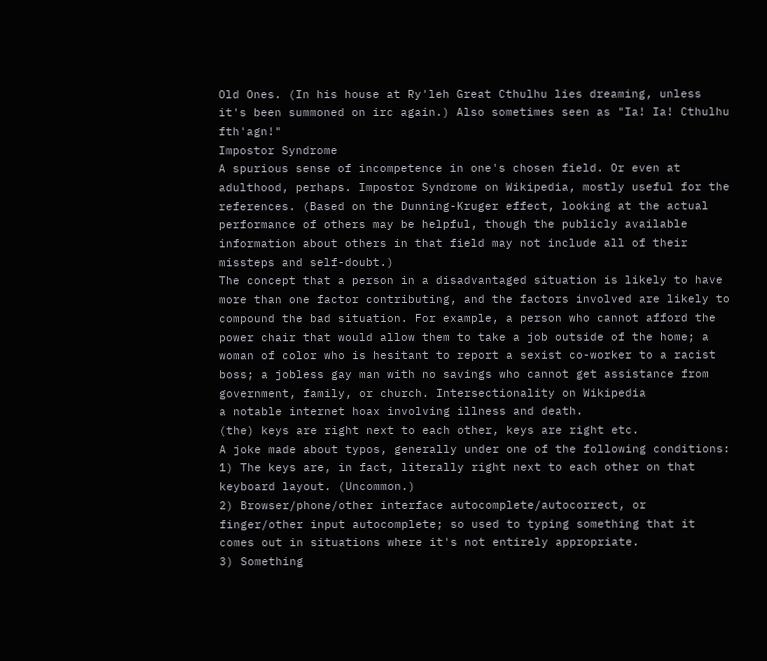Old Ones. (In his house at Ry'leh Great Cthulhu lies dreaming, unless it's been summoned on irc again.) Also sometimes seen as "Ia! Ia! Cthulhu fth'agn!"
Impostor Syndrome
A spurious sense of incompetence in one's chosen field. Or even at adulthood, perhaps. Impostor Syndrome on Wikipedia, mostly useful for the references. (Based on the Dunning-Kruger effect, looking at the actual performance of others may be helpful, though the publicly available information about others in that field may not include all of their missteps and self-doubt.)
The concept that a person in a disadvantaged situation is likely to have more than one factor contributing, and the factors involved are likely to compound the bad situation. For example, a person who cannot afford the power chair that would allow them to take a job outside of the home; a woman of color who is hesitant to report a sexist co-worker to a racist boss; a jobless gay man with no savings who cannot get assistance from government, family, or church. Intersectionality on Wikipedia
a notable internet hoax involving illness and death.
(the) keys are right next to each other, keys are right etc.
A joke made about typos, generally under one of the following conditions:
1) The keys are, in fact, literally right next to each other on that keyboard layout. (Uncommon.)
2) Browser/phone/other interface autocomplete/autocorrect, or finger/other input autocomplete; so used to typing something that it comes out in situations where it's not entirely appropriate.
3) Something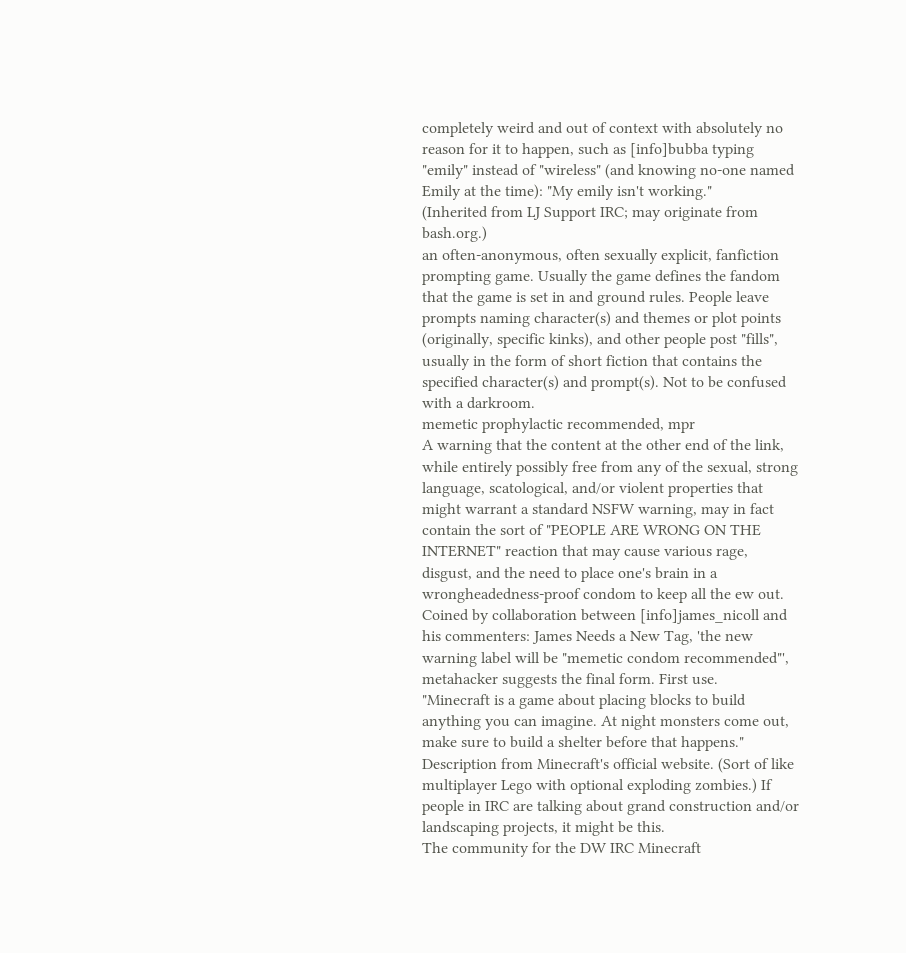completely weird and out of context with absolutely no reason for it to happen, such as [info]bubba typing "emily" instead of "wireless" (and knowing no-one named Emily at the time): "My emily isn't working."
(Inherited from LJ Support IRC; may originate from bash.org.)
an often-anonymous, often sexually explicit, fanfiction prompting game. Usually the game defines the fandom that the game is set in and ground rules. People leave prompts naming character(s) and themes or plot points (originally, specific kinks), and other people post "fills", usually in the form of short fiction that contains the specified character(s) and prompt(s). Not to be confused with a darkroom.
memetic prophylactic recommended, mpr
A warning that the content at the other end of the link, while entirely possibly free from any of the sexual, strong language, scatological, and/or violent properties that might warrant a standard NSFW warning, may in fact contain the sort of "PEOPLE ARE WRONG ON THE INTERNET" reaction that may cause various rage, disgust, and the need to place one's brain in a wrongheadedness-proof condom to keep all the ew out. Coined by collaboration between [info]james_nicoll and his commenters: James Needs a New Tag, 'the new warning label will be "memetic condom recommended"', metahacker suggests the final form. First use.
"Minecraft is a game about placing blocks to build anything you can imagine. At night monsters come out, make sure to build a shelter before that happens." Description from Minecraft's official website. (Sort of like multiplayer Lego with optional exploding zombies.) If people in IRC are talking about grand construction and/or landscaping projects, it might be this.
The community for the DW IRC Minecraft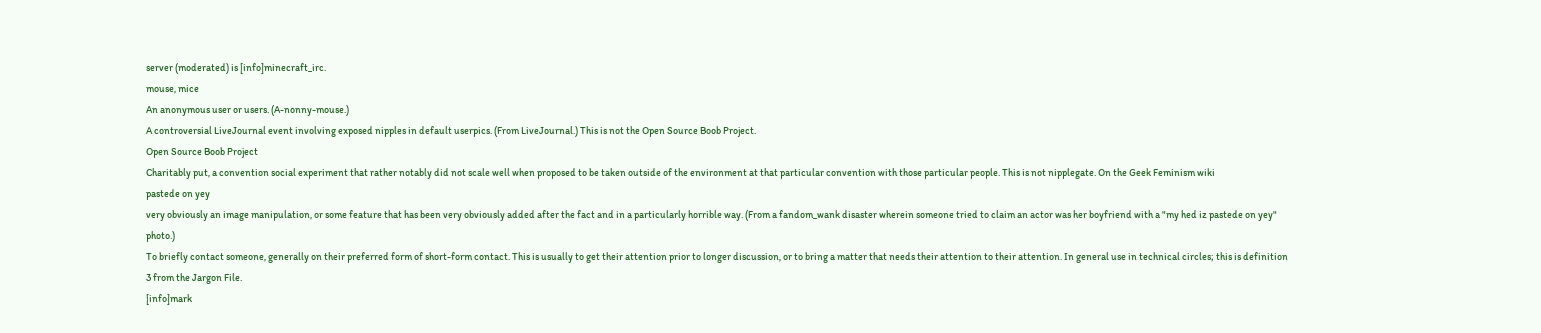server (moderated) is [info]minecraft_irc.
mouse, mice
An anonymous user or users. (A-nonny-mouse.)
A controversial LiveJournal event involving exposed nipples in default userpics. (From LiveJournal.) This is not the Open Source Boob Project.
Open Source Boob Project
Charitably put, a convention social experiment that rather notably did not scale well when proposed to be taken outside of the environment at that particular convention with those particular people. This is not nipplegate. On the Geek Feminism wiki
pastede on yey
very obviously an image manipulation, or some feature that has been very obviously added after the fact and in a particularly horrible way. (From a fandom_wank disaster wherein someone tried to claim an actor was her boyfriend with a "my hed iz pastede on yey" photo.)
To briefly contact someone, generally on their preferred form of short-form contact. This is usually to get their attention prior to longer discussion, or to bring a matter that needs their attention to their attention. In general use in technical circles; this is definition 3 from the Jargon File.
[info]mark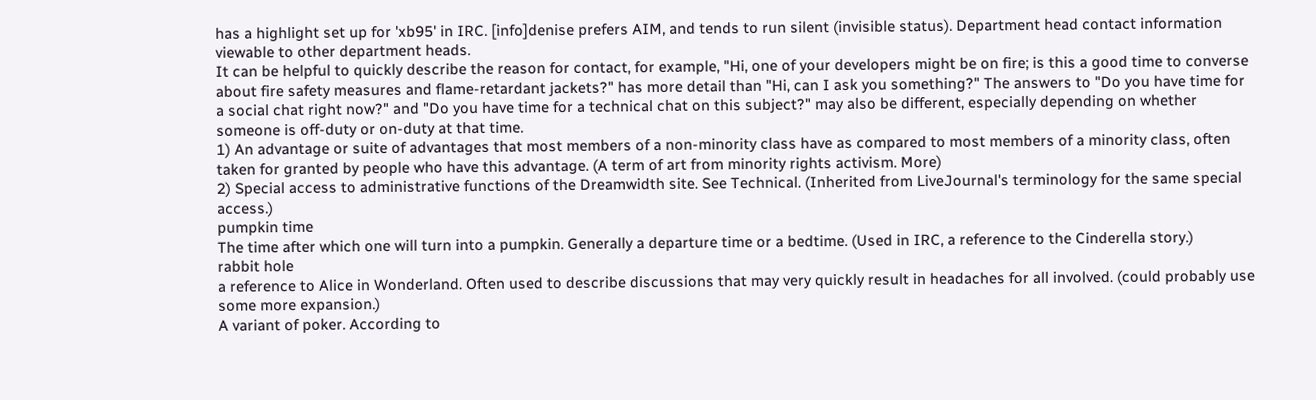has a highlight set up for 'xb95' in IRC. [info]denise prefers AIM, and tends to run silent (invisible status). Department head contact information viewable to other department heads.
It can be helpful to quickly describe the reason for contact, for example, "Hi, one of your developers might be on fire; is this a good time to converse about fire safety measures and flame-retardant jackets?" has more detail than "Hi, can I ask you something?" The answers to "Do you have time for a social chat right now?" and "Do you have time for a technical chat on this subject?" may also be different, especially depending on whether someone is off-duty or on-duty at that time.
1) An advantage or suite of advantages that most members of a non-minority class have as compared to most members of a minority class, often taken for granted by people who have this advantage. (A term of art from minority rights activism. More)
2) Special access to administrative functions of the Dreamwidth site. See Technical. (Inherited from LiveJournal's terminology for the same special access.)
pumpkin time
The time after which one will turn into a pumpkin. Generally a departure time or a bedtime. (Used in IRC, a reference to the Cinderella story.)
rabbit hole
a reference to Alice in Wonderland. Often used to describe discussions that may very quickly result in headaches for all involved. (could probably use some more expansion.)
A variant of poker. According to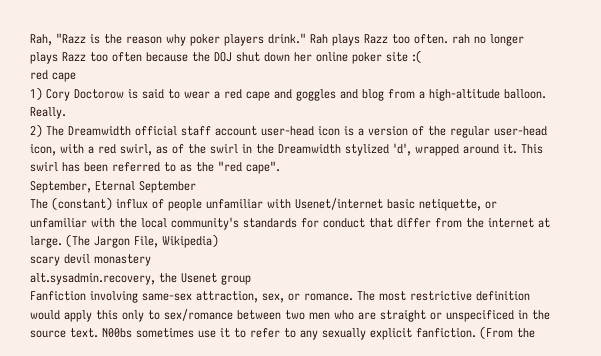Rah, "Razz is the reason why poker players drink." Rah plays Razz too often. rah no longer plays Razz too often because the DOJ shut down her online poker site :(
red cape
1) Cory Doctorow is said to wear a red cape and goggles and blog from a high-altitude balloon. Really.
2) The Dreamwidth official staff account user-head icon is a version of the regular user-head icon, with a red swirl, as of the swirl in the Dreamwidth stylized 'd', wrapped around it. This swirl has been referred to as the "red cape".
September, Eternal September
The (constant) influx of people unfamiliar with Usenet/internet basic netiquette, or unfamiliar with the local community's standards for conduct that differ from the internet at large. (The Jargon File, Wikipedia)
scary devil monastery
alt.sysadmin.recovery, the Usenet group
Fanfiction involving same-sex attraction, sex, or romance. The most restrictive definition would apply this only to sex/romance between two men who are straight or unspecificed in the source text. N00bs sometimes use it to refer to any sexually explicit fanfiction. (From the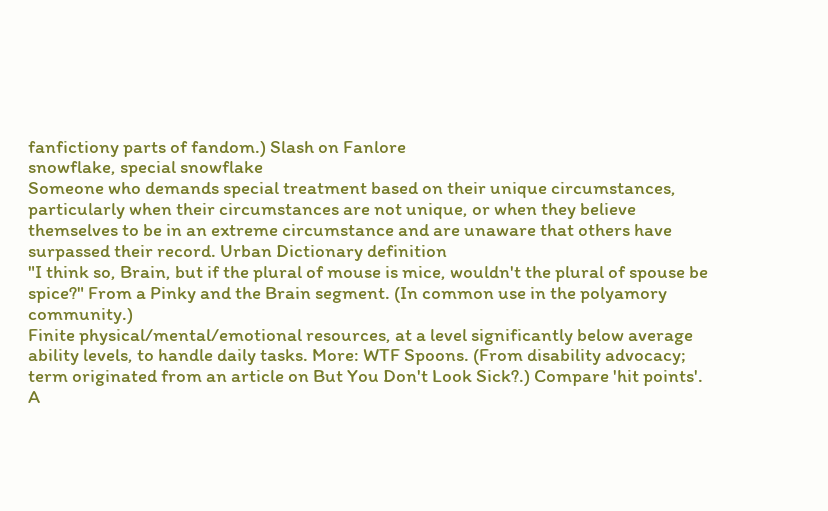fanfictiony parts of fandom.) Slash on Fanlore
snowflake, special snowflake
Someone who demands special treatment based on their unique circumstances, particularly when their circumstances are not unique, or when they believe themselves to be in an extreme circumstance and are unaware that others have surpassed their record. Urban Dictionary definition
"I think so, Brain, but if the plural of mouse is mice, wouldn't the plural of spouse be spice?" From a Pinky and the Brain segment. (In common use in the polyamory community.)
Finite physical/mental/emotional resources, at a level significantly below average ability levels, to handle daily tasks. More: WTF Spoons. (From disability advocacy; term originated from an article on But You Don't Look Sick?.) Compare 'hit points'.
A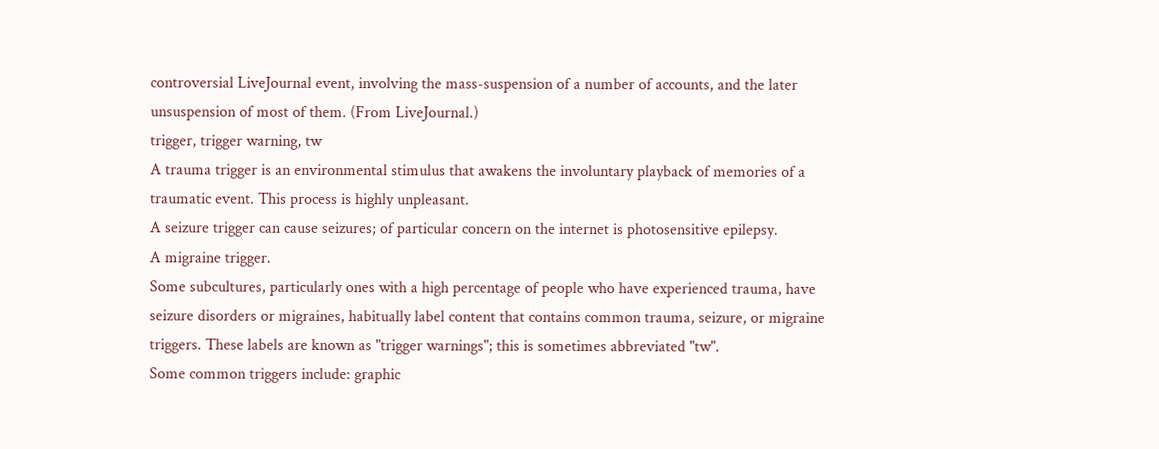controversial LiveJournal event, involving the mass-suspension of a number of accounts, and the later unsuspension of most of them. (From LiveJournal.)
trigger, trigger warning, tw
A trauma trigger is an environmental stimulus that awakens the involuntary playback of memories of a traumatic event. This process is highly unpleasant.
A seizure trigger can cause seizures; of particular concern on the internet is photosensitive epilepsy.
A migraine trigger.
Some subcultures, particularly ones with a high percentage of people who have experienced trauma, have seizure disorders or migraines, habitually label content that contains common trauma, seizure, or migraine triggers. These labels are known as "trigger warnings"; this is sometimes abbreviated "tw".
Some common triggers include: graphic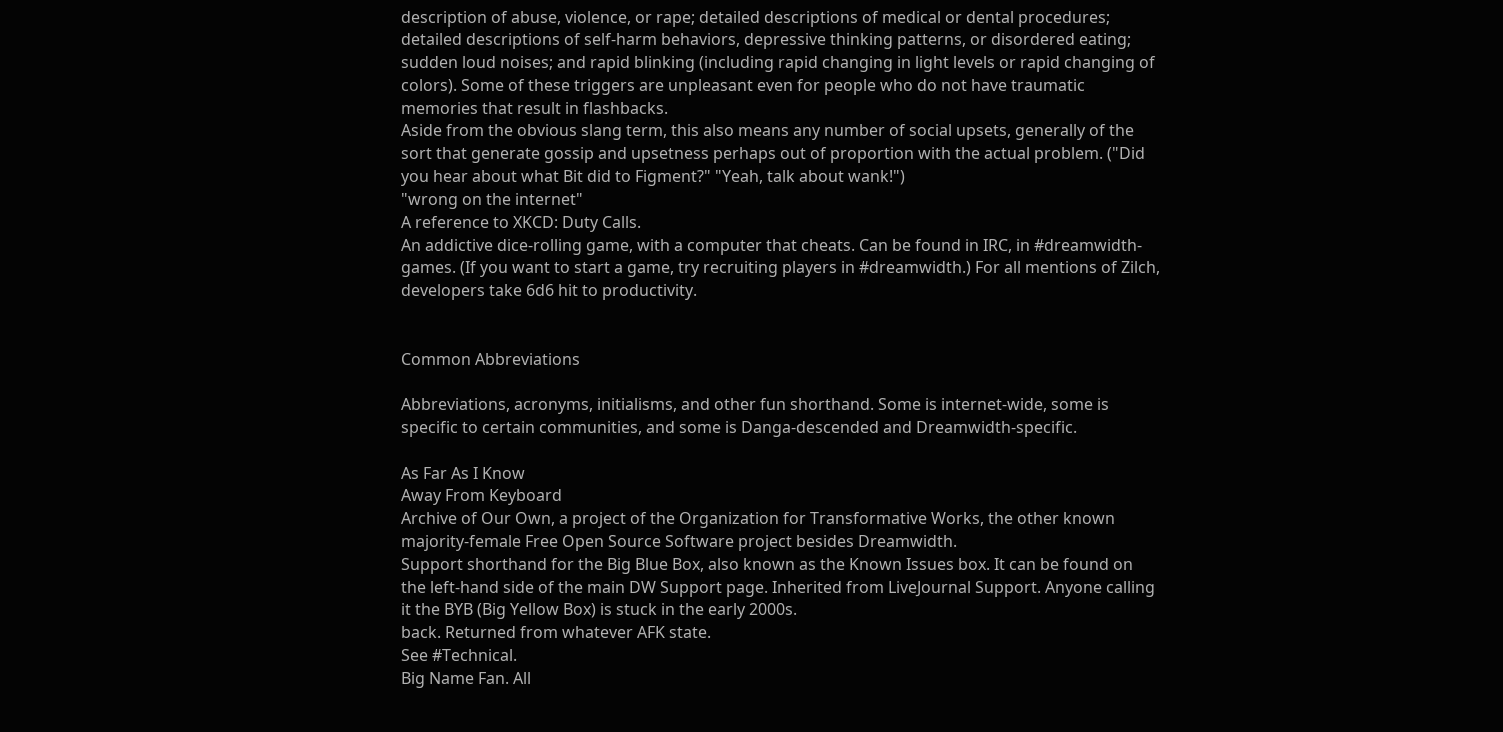description of abuse, violence, or rape; detailed descriptions of medical or dental procedures; detailed descriptions of self-harm behaviors, depressive thinking patterns, or disordered eating; sudden loud noises; and rapid blinking (including rapid changing in light levels or rapid changing of colors). Some of these triggers are unpleasant even for people who do not have traumatic memories that result in flashbacks.
Aside from the obvious slang term, this also means any number of social upsets, generally of the sort that generate gossip and upsetness perhaps out of proportion with the actual problem. ("Did you hear about what Bit did to Figment?" "Yeah, talk about wank!")
"wrong on the internet"
A reference to XKCD: Duty Calls.
An addictive dice-rolling game, with a computer that cheats. Can be found in IRC, in #dreamwidth-games. (If you want to start a game, try recruiting players in #dreamwidth.) For all mentions of Zilch, developers take 6d6 hit to productivity.


Common Abbreviations

Abbreviations, acronyms, initialisms, and other fun shorthand. Some is internet-wide, some is specific to certain communities, and some is Danga-descended and Dreamwidth-specific.

As Far As I Know
Away From Keyboard
Archive of Our Own, a project of the Organization for Transformative Works, the other known majority-female Free Open Source Software project besides Dreamwidth.
Support shorthand for the Big Blue Box, also known as the Known Issues box. It can be found on the left-hand side of the main DW Support page. Inherited from LiveJournal Support. Anyone calling it the BYB (Big Yellow Box) is stuck in the early 2000s.
back. Returned from whatever AFK state.
See #Technical.
Big Name Fan. All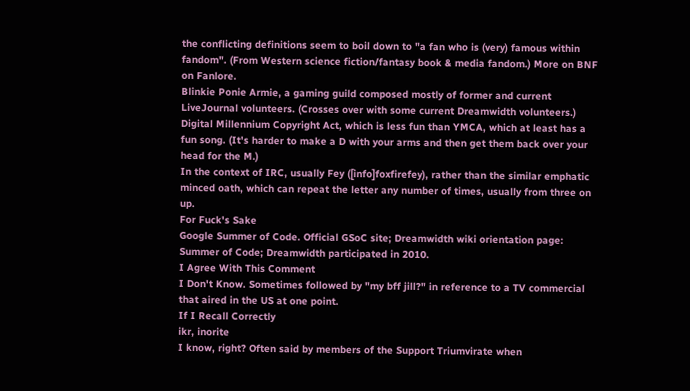the conflicting definitions seem to boil down to "a fan who is (very) famous within fandom". (From Western science fiction/fantasy book & media fandom.) More on BNF on Fanlore.
Blinkie Ponie Armie, a gaming guild composed mostly of former and current LiveJournal volunteers. (Crosses over with some current Dreamwidth volunteers.)
Digital Millennium Copyright Act, which is less fun than YMCA, which at least has a fun song. (It's harder to make a D with your arms and then get them back over your head for the M.)
In the context of IRC, usually Fey ([info]foxfirefey), rather than the similar emphatic minced oath, which can repeat the letter any number of times, usually from three on up.
For Fuck's Sake
Google Summer of Code. Official GSoC site; Dreamwidth wiki orientation page: Summer of Code; Dreamwidth participated in 2010.
I Agree With This Comment
I Don't Know. Sometimes followed by "my bff jill?" in reference to a TV commercial that aired in the US at one point.
If I Recall Correctly
ikr, inorite
I know, right? Often said by members of the Support Triumvirate when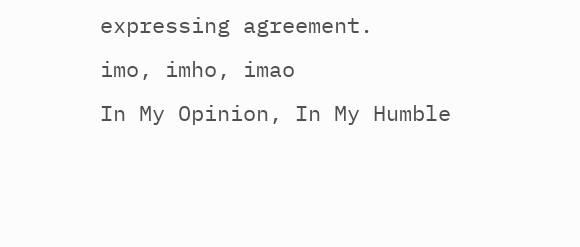expressing agreement.
imo, imho, imao
In My Opinion, In My Humble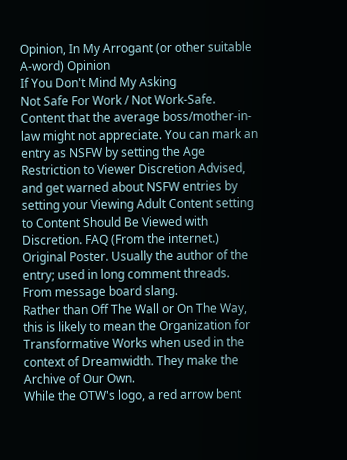Opinion, In My Arrogant (or other suitable A-word) Opinion
If You Don't Mind My Asking
Not Safe For Work / Not Work-Safe. Content that the average boss/mother-in-law might not appreciate. You can mark an entry as NSFW by setting the Age Restriction to Viewer Discretion Advised, and get warned about NSFW entries by setting your Viewing Adult Content setting to Content Should Be Viewed with Discretion. FAQ (From the internet.)
Original Poster. Usually the author of the entry; used in long comment threads. From message board slang.
Rather than Off The Wall or On The Way, this is likely to mean the Organization for Transformative Works when used in the context of Dreamwidth. They make the Archive of Our Own.
While the OTW's logo, a red arrow bent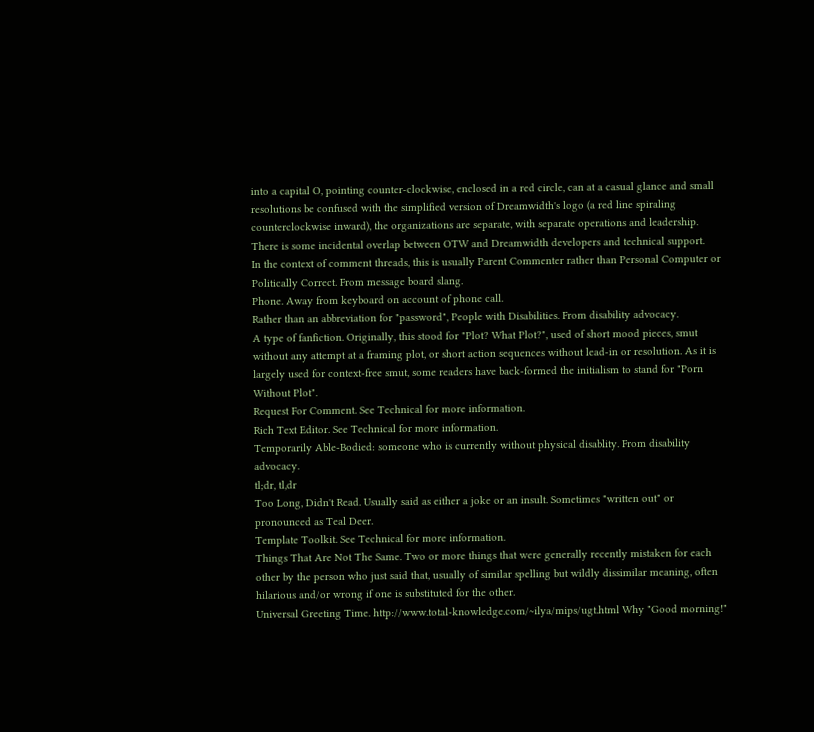into a capital O, pointing counter-clockwise, enclosed in a red circle, can at a casual glance and small resolutions be confused with the simplified version of Dreamwidth's logo (a red line spiraling counterclockwise inward), the organizations are separate, with separate operations and leadership. There is some incidental overlap between OTW and Dreamwidth developers and technical support.
In the context of comment threads, this is usually Parent Commenter rather than Personal Computer or Politically Correct. From message board slang.
Phone. Away from keyboard on account of phone call.
Rather than an abbreviation for "password", People with Disabilities. From disability advocacy.
A type of fanfiction. Originally, this stood for "Plot? What Plot?", used of short mood pieces, smut without any attempt at a framing plot, or short action sequences without lead-in or resolution. As it is largely used for context-free smut, some readers have back-formed the initialism to stand for "Porn Without Plot".
Request For Comment. See Technical for more information.
Rich Text Editor. See Technical for more information.
Temporarily Able-Bodied: someone who is currently without physical disablity. From disability advocacy.
tl;dr, tl,dr
Too Long, Didn't Read. Usually said as either a joke or an insult. Sometimes "written out" or pronounced as Teal Deer.
Template Toolkit. See Technical for more information.
Things That Are Not The Same. Two or more things that were generally recently mistaken for each other by the person who just said that, usually of similar spelling but wildly dissimilar meaning, often hilarious and/or wrong if one is substituted for the other.
Universal Greeting Time. http://www.total-knowledge.com/~ilya/mips/ugt.html Why "Good morning!"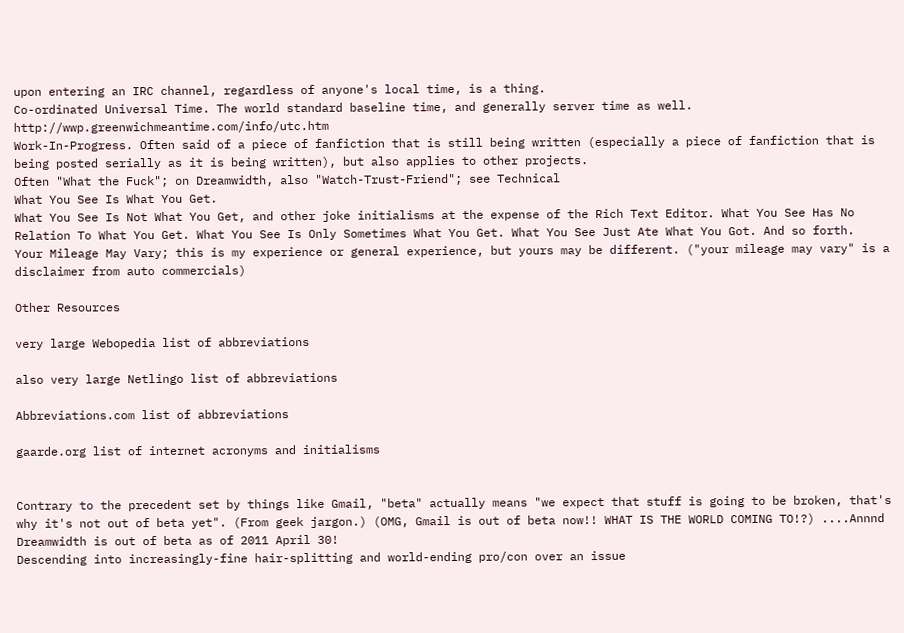upon entering an IRC channel, regardless of anyone's local time, is a thing.
Co-ordinated Universal Time. The world standard baseline time, and generally server time as well. http://wwp.greenwichmeantime.com/info/utc.htm
Work-In-Progress. Often said of a piece of fanfiction that is still being written (especially a piece of fanfiction that is being posted serially as it is being written), but also applies to other projects.
Often "What the Fuck"; on Dreamwidth, also "Watch-Trust-Friend"; see Technical
What You See Is What You Get.
What You See Is Not What You Get, and other joke initialisms at the expense of the Rich Text Editor. What You See Has No Relation To What You Get. What You See Is Only Sometimes What You Get. What You See Just Ate What You Got. And so forth.
Your Mileage May Vary; this is my experience or general experience, but yours may be different. ("your mileage may vary" is a disclaimer from auto commercials)

Other Resources

very large Webopedia list of abbreviations

also very large Netlingo list of abbreviations

Abbreviations.com list of abbreviations

gaarde.org list of internet acronyms and initialisms


Contrary to the precedent set by things like Gmail, "beta" actually means "we expect that stuff is going to be broken, that's why it's not out of beta yet". (From geek jargon.) (OMG, Gmail is out of beta now!! WHAT IS THE WORLD COMING TO!?) ....Annnd Dreamwidth is out of beta as of 2011 April 30!
Descending into increasingly-fine hair-splitting and world-ending pro/con over an issue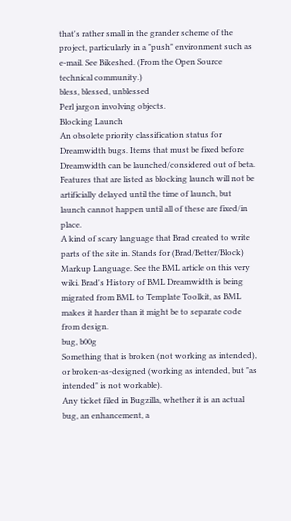that's rather small in the grander scheme of the project, particularly in a "push" environment such as e-mail. See Bikeshed. (From the Open Source technical community.)
bless, blessed, unblessed
Perl jargon involving objects.
Blocking Launch
An obsolete priority classification status for Dreamwidth bugs. Items that must be fixed before Dreamwidth can be launched/considered out of beta. Features that are listed as blocking launch will not be artificially delayed until the time of launch, but launch cannot happen until all of these are fixed/in place.
A kind of scary language that Brad created to write parts of the site in. Stands for (Brad/Better/Block) Markup Language. See the BML article on this very wiki. Brad's History of BML Dreamwidth is being migrated from BML to Template Toolkit, as BML makes it harder than it might be to separate code from design.
bug, b00g
Something that is broken (not working as intended), or broken-as-designed (working as intended, but "as intended" is not workable).
Any ticket filed in Bugzilla, whether it is an actual bug, an enhancement, a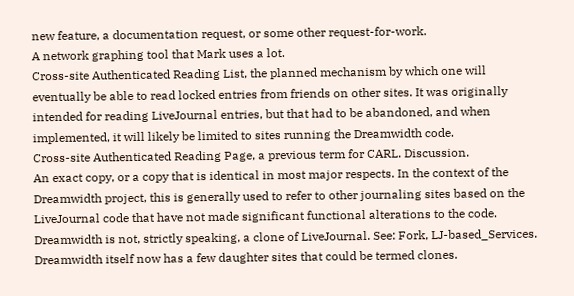new feature, a documentation request, or some other request-for-work.
A network graphing tool that Mark uses a lot.
Cross-site Authenticated Reading List, the planned mechanism by which one will eventually be able to read locked entries from friends on other sites. It was originally intended for reading LiveJournal entries, but that had to be abandoned, and when implemented, it will likely be limited to sites running the Dreamwidth code.
Cross-site Authenticated Reading Page, a previous term for CARL. Discussion.
An exact copy, or a copy that is identical in most major respects. In the context of the Dreamwidth project, this is generally used to refer to other journaling sites based on the LiveJournal code that have not made significant functional alterations to the code. Dreamwidth is not, strictly speaking, a clone of LiveJournal. See: Fork, LJ-based_Services. Dreamwidth itself now has a few daughter sites that could be termed clones.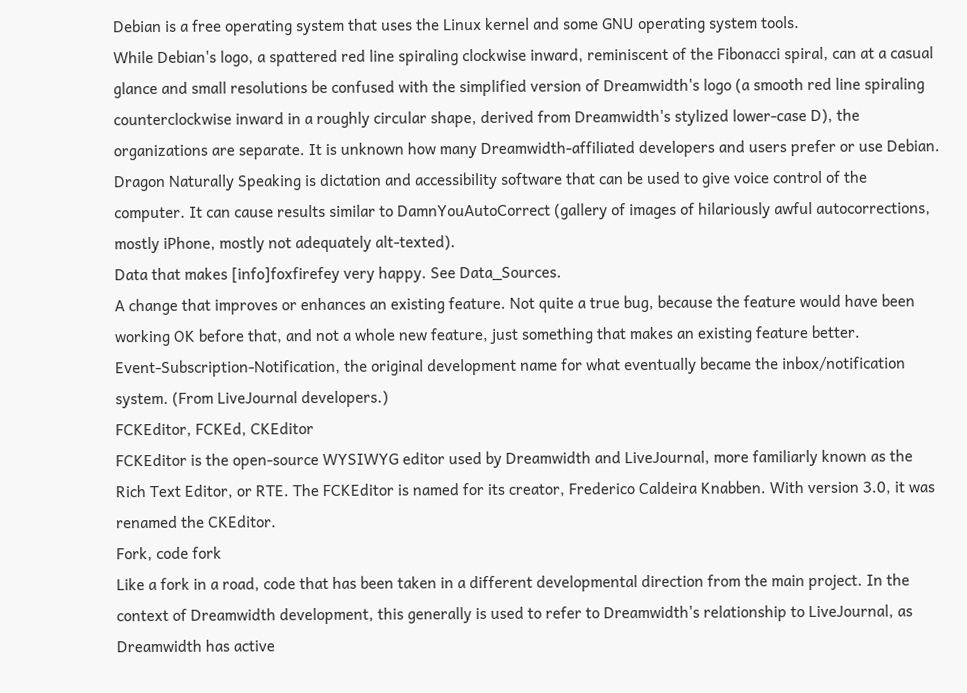Debian is a free operating system that uses the Linux kernel and some GNU operating system tools.
While Debian's logo, a spattered red line spiraling clockwise inward, reminiscent of the Fibonacci spiral, can at a casual glance and small resolutions be confused with the simplified version of Dreamwidth's logo (a smooth red line spiraling counterclockwise inward in a roughly circular shape, derived from Dreamwidth's stylized lower-case D), the organizations are separate. It is unknown how many Dreamwidth-affiliated developers and users prefer or use Debian.
Dragon Naturally Speaking is dictation and accessibility software that can be used to give voice control of the computer. It can cause results similar to DamnYouAutoCorrect (gallery of images of hilariously awful autocorrections, mostly iPhone, mostly not adequately alt-texted).
Data that makes [info]foxfirefey very happy. See Data_Sources.
A change that improves or enhances an existing feature. Not quite a true bug, because the feature would have been working OK before that, and not a whole new feature, just something that makes an existing feature better.
Event-Subscription-Notification, the original development name for what eventually became the inbox/notification system. (From LiveJournal developers.)
FCKEditor, FCKEd, CKEditor
FCKEditor is the open-source WYSIWYG editor used by Dreamwidth and LiveJournal, more familiarly known as the Rich Text Editor, or RTE. The FCKEditor is named for its creator, Frederico Caldeira Knabben. With version 3.0, it was renamed the CKEditor.
Fork, code fork
Like a fork in a road, code that has been taken in a different developmental direction from the main project. In the context of Dreamwidth development, this generally is used to refer to Dreamwidth's relationship to LiveJournal, as Dreamwidth has active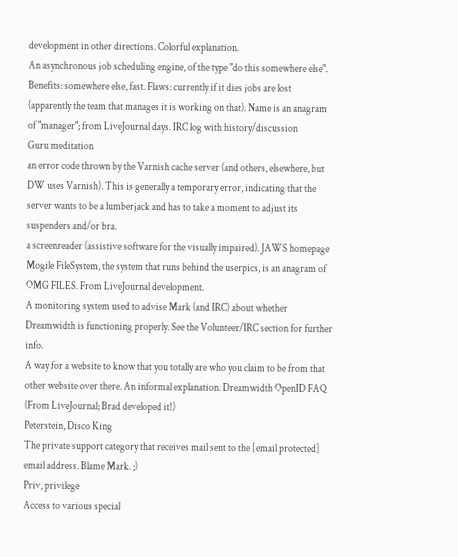development in other directions. Colorful explanation.
An asynchronous job scheduling engine, of the type "do this somewhere else". Benefits: somewhere else, fast. Flaws: currently if it dies jobs are lost (apparently the team that manages it is working on that). Name is an anagram of "manager"; from LiveJournal days. IRC log with history/discussion
Guru meditation
an error code thrown by the Varnish cache server (and others, elsewhere, but DW uses Varnish). This is generally a temporary error, indicating that the server wants to be a lumberjack and has to take a moment to adjust its suspenders and/or bra.
a screenreader (assistive software for the visually impaired). JAWS homepage
Mogile FileSystem, the system that runs behind the userpics, is an anagram of OMG FILES. From LiveJournal development.
A monitoring system used to advise Mark (and IRC) about whether Dreamwidth is functioning properly. See the Volunteer/IRC section for further info.
A way for a website to know that you totally are who you claim to be from that other website over there. An informal explanation. Dreamwidth OpenID FAQ (From LiveJournal; Brad developed it!)
Peterstein, Disco King
The private support category that receives mail sent to the [email protected] email address. Blame Mark. ;)
Priv, privilege
Access to various special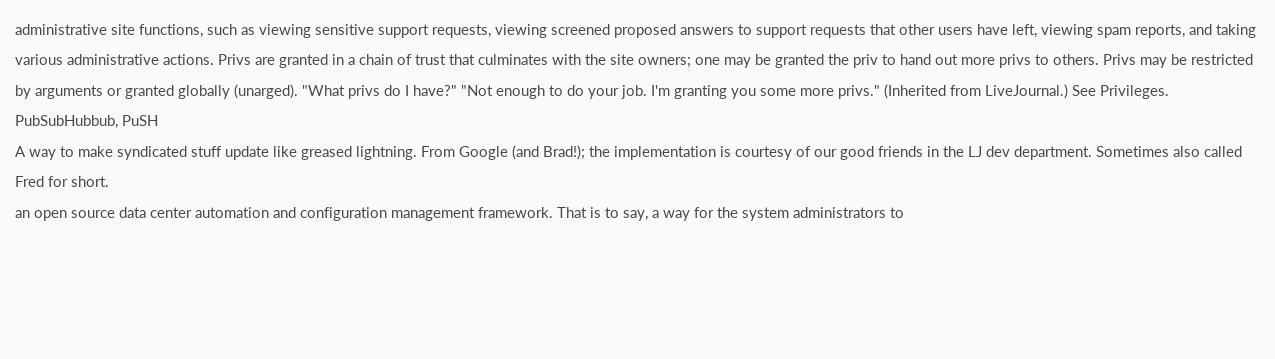administrative site functions, such as viewing sensitive support requests, viewing screened proposed answers to support requests that other users have left, viewing spam reports, and taking various administrative actions. Privs are granted in a chain of trust that culminates with the site owners; one may be granted the priv to hand out more privs to others. Privs may be restricted by arguments or granted globally (unarged). "What privs do I have?" "Not enough to do your job. I'm granting you some more privs." (Inherited from LiveJournal.) See Privileges.
PubSubHubbub, PuSH
A way to make syndicated stuff update like greased lightning. From Google (and Brad!); the implementation is courtesy of our good friends in the LJ dev department. Sometimes also called Fred for short.
an open source data center automation and configuration management framework. That is to say, a way for the system administrators to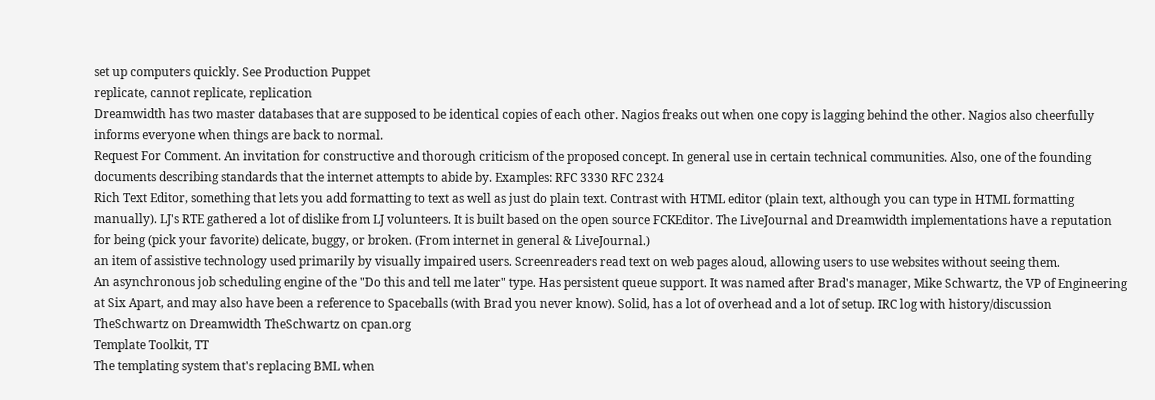set up computers quickly. See Production Puppet
replicate, cannot replicate, replication
Dreamwidth has two master databases that are supposed to be identical copies of each other. Nagios freaks out when one copy is lagging behind the other. Nagios also cheerfully informs everyone when things are back to normal.
Request For Comment. An invitation for constructive and thorough criticism of the proposed concept. In general use in certain technical communities. Also, one of the founding documents describing standards that the internet attempts to abide by. Examples: RFC 3330 RFC 2324
Rich Text Editor, something that lets you add formatting to text as well as just do plain text. Contrast with HTML editor (plain text, although you can type in HTML formatting manually). LJ's RTE gathered a lot of dislike from LJ volunteers. It is built based on the open source FCKEditor. The LiveJournal and Dreamwidth implementations have a reputation for being (pick your favorite) delicate, buggy, or broken. (From internet in general & LiveJournal.)
an item of assistive technology used primarily by visually impaired users. Screenreaders read text on web pages aloud, allowing users to use websites without seeing them.
An asynchronous job scheduling engine of the "Do this and tell me later" type. Has persistent queue support. It was named after Brad's manager, Mike Schwartz, the VP of Engineering at Six Apart, and may also have been a reference to Spaceballs (with Brad you never know). Solid, has a lot of overhead and a lot of setup. IRC log with history/discussion TheSchwartz on Dreamwidth TheSchwartz on cpan.org
Template Toolkit, TT
The templating system that's replacing BML when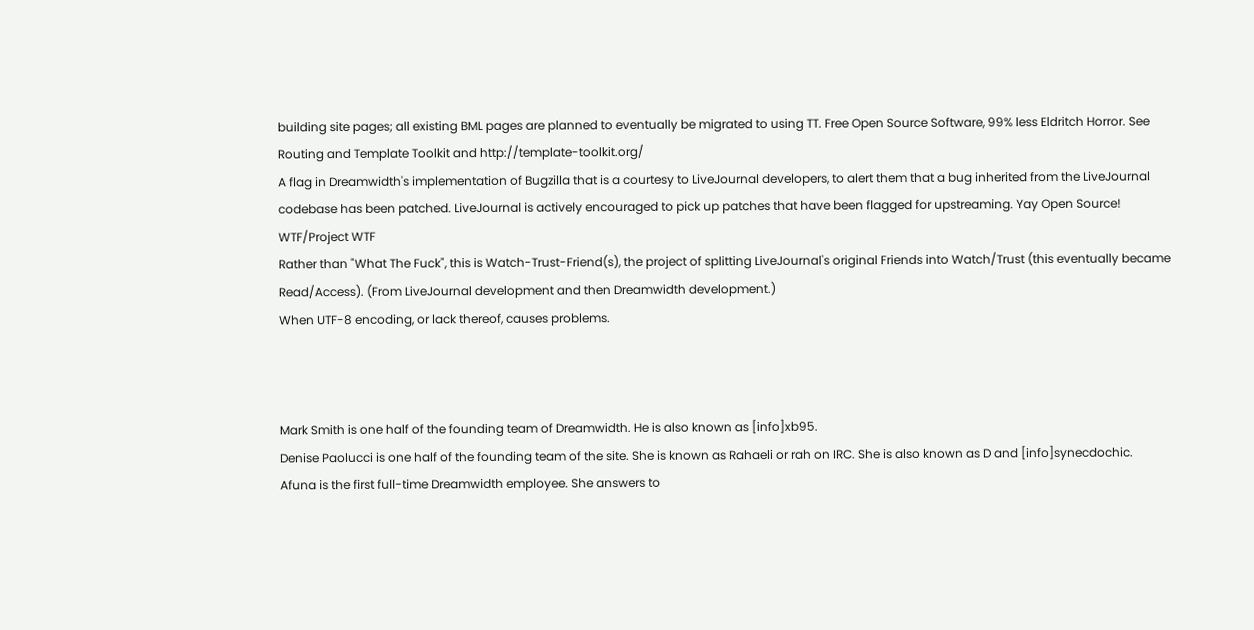building site pages; all existing BML pages are planned to eventually be migrated to using TT. Free Open Source Software, 99% less Eldritch Horror. See Routing and Template Toolkit and http://template-toolkit.org/
A flag in Dreamwidth's implementation of Bugzilla that is a courtesy to LiveJournal developers, to alert them that a bug inherited from the LiveJournal codebase has been patched. LiveJournal is actively encouraged to pick up patches that have been flagged for upstreaming. Yay Open Source!
WTF/Project WTF
Rather than "What The Fuck", this is Watch-Trust-Friend(s), the project of splitting LiveJournal's original Friends into Watch/Trust (this eventually became Read/Access). (From LiveJournal development and then Dreamwidth development.)
When UTF-8 encoding, or lack thereof, causes problems.



Mark Smith is one half of the founding team of Dreamwidth. He is also known as [info]xb95.
Denise Paolucci is one half of the founding team of the site. She is known as Rahaeli or rah on IRC. She is also known as D and [info]synecdochic.
Afuna is the first full-time Dreamwidth employee. She answers to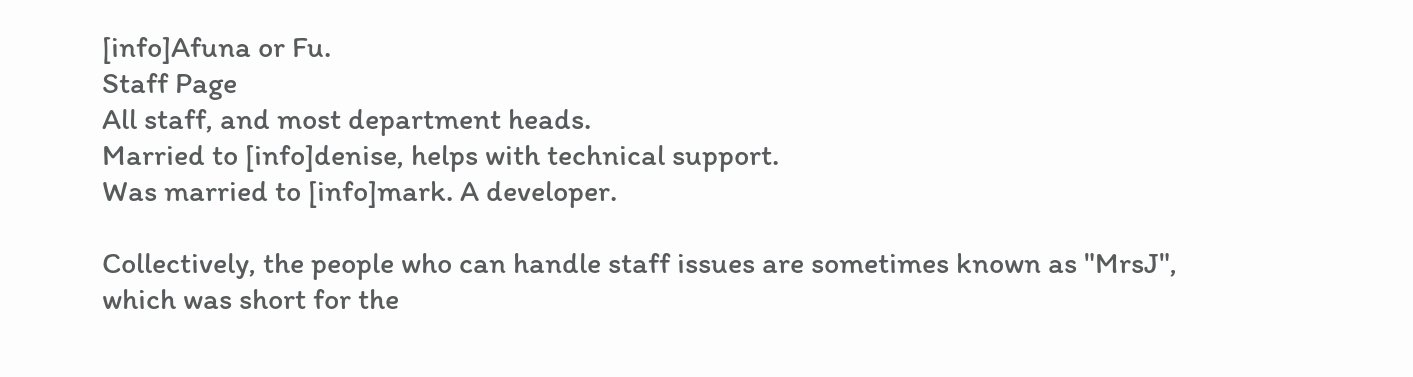[info]Afuna or Fu.
Staff Page
All staff, and most department heads.
Married to [info]denise, helps with technical support.
Was married to [info]mark. A developer.

Collectively, the people who can handle staff issues are sometimes known as "MrsJ", which was short for the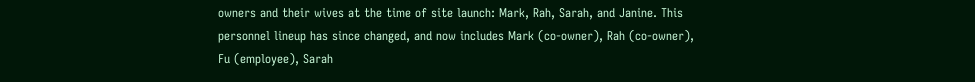owners and their wives at the time of site launch: Mark, Rah, Sarah, and Janine. This personnel lineup has since changed, and now includes Mark (co-owner), Rah (co-owner), Fu (employee), Sarah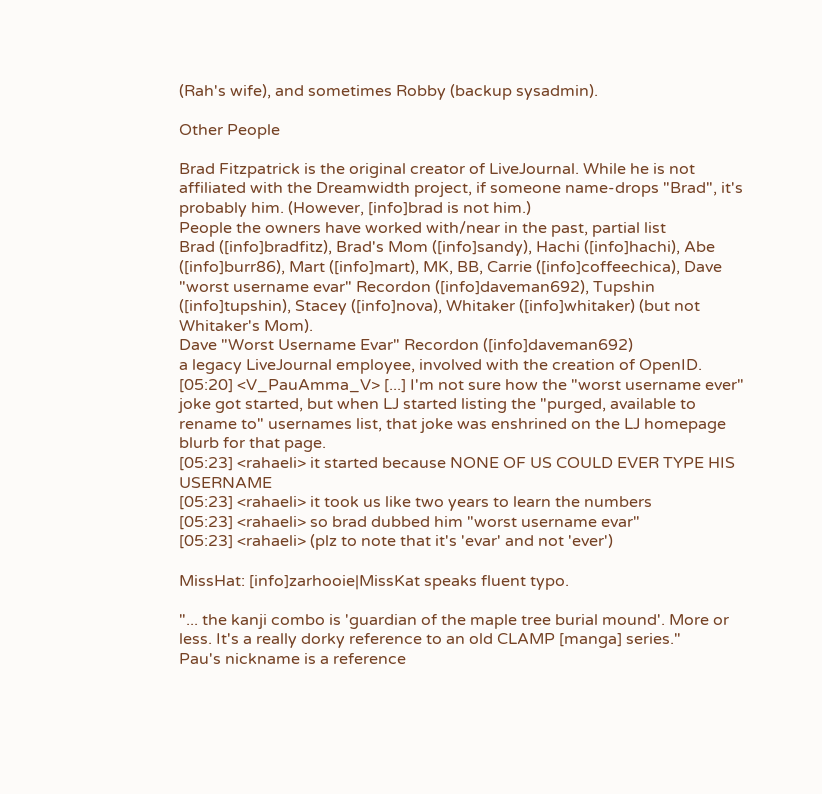(Rah's wife), and sometimes Robby (backup sysadmin).

Other People

Brad Fitzpatrick is the original creator of LiveJournal. While he is not affiliated with the Dreamwidth project, if someone name-drops "Brad", it's probably him. (However, [info]brad is not him.)
People the owners have worked with/near in the past, partial list
Brad ([info]bradfitz), Brad's Mom ([info]sandy), Hachi ([info]hachi), Abe ([info]burr86), Mart ([info]mart), MK, BB, Carrie ([info]coffeechica), Dave "worst username evar" Recordon ([info]daveman692), Tupshin ([info]tupshin), Stacey ([info]nova), Whitaker ([info]whitaker) (but not Whitaker's Mom).
Dave "Worst Username Evar" Recordon ([info]daveman692)
a legacy LiveJournal employee, involved with the creation of OpenID.
[05:20] <V_PauAmma_V> [...] I'm not sure how the "worst username ever" joke got started, but when LJ started listing the "purged, available to rename to" usernames list, that joke was enshrined on the LJ homepage blurb for that page.
[05:23] <rahaeli> it started because NONE OF US COULD EVER TYPE HIS USERNAME
[05:23] <rahaeli> it took us like two years to learn the numbers
[05:23] <rahaeli> so brad dubbed him "worst username evar"
[05:23] <rahaeli> (plz to note that it's 'evar' and not 'ever')

MissHat: [info]zarhooie|MissKat speaks fluent typo.

"... the kanji combo is 'guardian of the maple tree burial mound'. More or less. It's a really dorky reference to an old CLAMP [manga] series."
Pau's nickname is a reference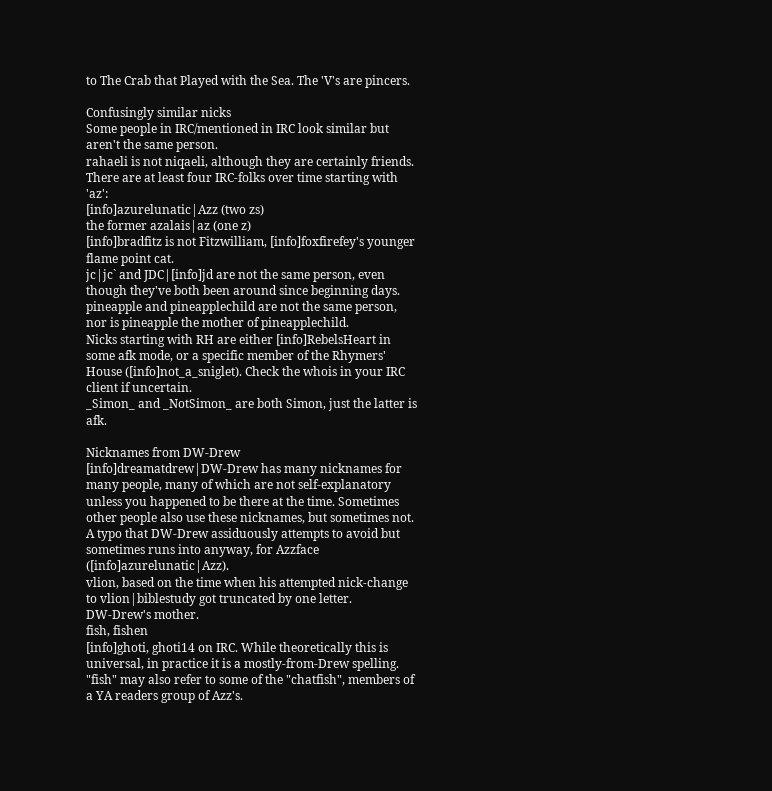to The Crab that Played with the Sea. The 'V's are pincers.

Confusingly similar nicks
Some people in IRC/mentioned in IRC look similar but aren't the same person.
rahaeli is not niqaeli, although they are certainly friends.
There are at least four IRC-folks over time starting with 'az':
[info]azurelunatic|Azz (two zs)
the former azalais|az (one z)
[info]bradfitz is not Fitzwilliam, [info]foxfirefey's younger flame point cat.
jc|jc` and JDC|[info]jd are not the same person, even though they've both been around since beginning days.
pineapple and pineapplechild are not the same person, nor is pineapple the mother of pineapplechild.
Nicks starting with RH are either [info]RebelsHeart in some afk mode, or a specific member of the Rhymers' House ([info]not_a_sniglet). Check the whois in your IRC client if uncertain.
_Simon_ and _NotSimon_ are both Simon, just the latter is afk.

Nicknames from DW-Drew
[info]dreamatdrew|DW-Drew has many nicknames for many people, many of which are not self-explanatory unless you happened to be there at the time. Sometimes other people also use these nicknames, but sometimes not.
A typo that DW-Drew assiduously attempts to avoid but sometimes runs into anyway, for Azzface ([info]azurelunatic|Azz).
vlion, based on the time when his attempted nick-change to vlion|biblestudy got truncated by one letter.
DW-Drew's mother.
fish, fishen
[info]ghoti, ghoti14 on IRC. While theoretically this is universal, in practice it is a mostly-from-Drew spelling.
"fish" may also refer to some of the "chatfish", members of a YA readers group of Azz's.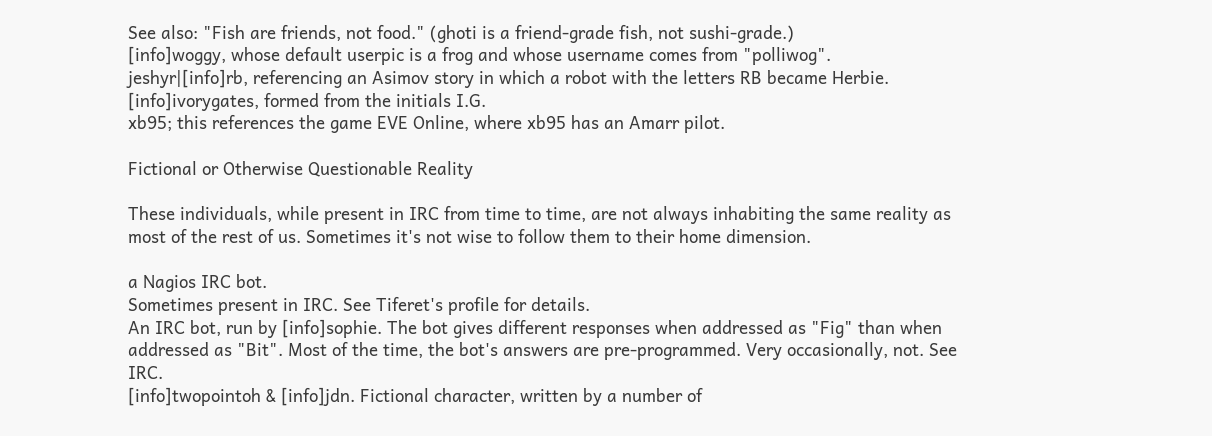See also: "Fish are friends, not food." (ghoti is a friend-grade fish, not sushi-grade.)
[info]woggy, whose default userpic is a frog and whose username comes from "polliwog".
jeshyr|[info]rb, referencing an Asimov story in which a robot with the letters RB became Herbie.
[info]ivorygates, formed from the initials I.G.
xb95; this references the game EVE Online, where xb95 has an Amarr pilot.

Fictional or Otherwise Questionable Reality

These individuals, while present in IRC from time to time, are not always inhabiting the same reality as most of the rest of us. Sometimes it's not wise to follow them to their home dimension.

a Nagios IRC bot.
Sometimes present in IRC. See Tiferet's profile for details.
An IRC bot, run by [info]sophie. The bot gives different responses when addressed as "Fig" than when addressed as "Bit". Most of the time, the bot's answers are pre-programmed. Very occasionally, not. See IRC.
[info]twopointoh & [info]jdn. Fictional character, written by a number of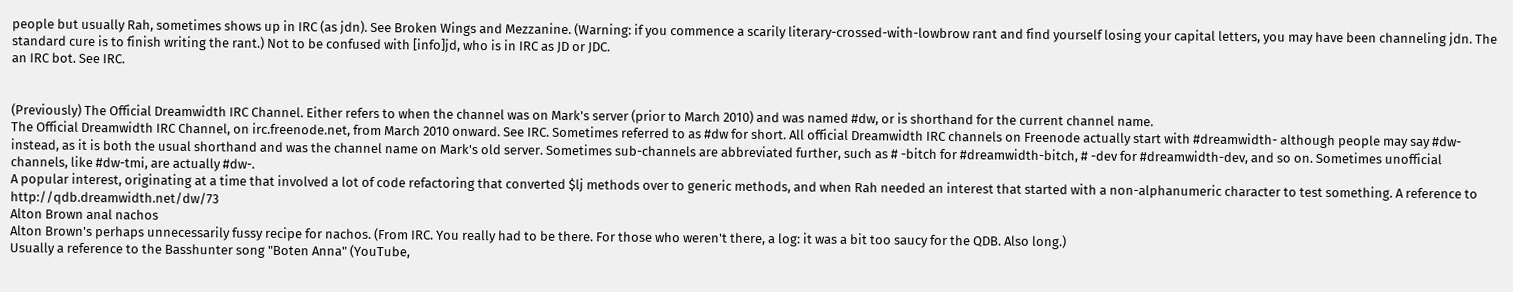people but usually Rah, sometimes shows up in IRC (as jdn). See Broken Wings and Mezzanine. (Warning: if you commence a scarily literary-crossed-with-lowbrow rant and find yourself losing your capital letters, you may have been channeling jdn. The standard cure is to finish writing the rant.) Not to be confused with [info]jd, who is in IRC as JD or JDC.
an IRC bot. See IRC.


(Previously) The Official Dreamwidth IRC Channel. Either refers to when the channel was on Mark's server (prior to March 2010) and was named #dw, or is shorthand for the current channel name.
The Official Dreamwidth IRC Channel, on irc.freenode.net, from March 2010 onward. See IRC. Sometimes referred to as #dw for short. All official Dreamwidth IRC channels on Freenode actually start with #dreamwidth- although people may say #dw- instead, as it is both the usual shorthand and was the channel name on Mark's old server. Sometimes sub-channels are abbreviated further, such as # -bitch for #dreamwidth-bitch, # -dev for #dreamwidth-dev, and so on. Sometimes unofficial channels, like #dw-tmi, are actually #dw-.
A popular interest, originating at a time that involved a lot of code refactoring that converted $lj methods over to generic methods, and when Rah needed an interest that started with a non-alphanumeric character to test something. A reference to http://qdb.dreamwidth.net/dw/73
Alton Brown anal nachos
Alton Brown's perhaps unnecessarily fussy recipe for nachos. (From IRC. You really had to be there. For those who weren't there, a log: it was a bit too saucy for the QDB. Also long.)
Usually a reference to the Basshunter song "Boten Anna" (YouTube,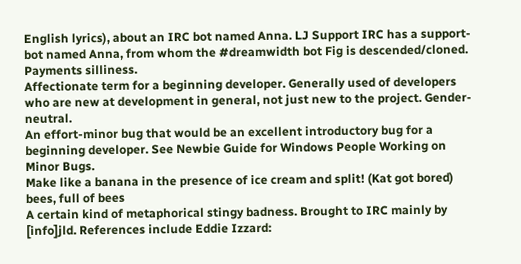English lyrics), about an IRC bot named Anna. LJ Support IRC has a support-bot named Anna, from whom the #dreamwidth bot Fig is descended/cloned.
Payments silliness.
Affectionate term for a beginning developer. Generally used of developers who are new at development in general, not just new to the project. Gender-neutral.
An effort-minor bug that would be an excellent introductory bug for a beginning developer. See Newbie Guide for Windows People Working on Minor Bugs.
Make like a banana in the presence of ice cream and split! (Kat got bored)
bees, full of bees
A certain kind of metaphorical stingy badness. Brought to IRC mainly by [info]jld. References include Eddie Izzard: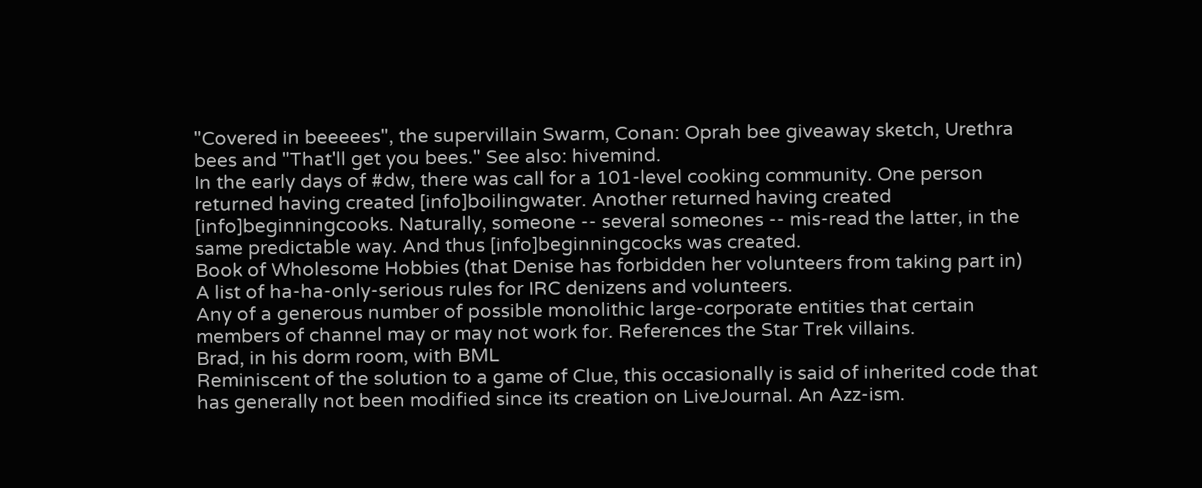"Covered in beeeees", the supervillain Swarm, Conan: Oprah bee giveaway sketch, Urethra bees and "That'll get you bees." See also: hivemind.
In the early days of #dw, there was call for a 101-level cooking community. One person returned having created [info]boilingwater. Another returned having created [info]beginningcooks. Naturally, someone -- several someones -- mis-read the latter, in the same predictable way. And thus [info]beginningcocks was created.
Book of Wholesome Hobbies (that Denise has forbidden her volunteers from taking part in)
A list of ha-ha-only-serious rules for IRC denizens and volunteers.
Any of a generous number of possible monolithic large-corporate entities that certain members of channel may or may not work for. References the Star Trek villains.
Brad, in his dorm room, with BML
Reminiscent of the solution to a game of Clue, this occasionally is said of inherited code that has generally not been modified since its creation on LiveJournal. An Azz-ism.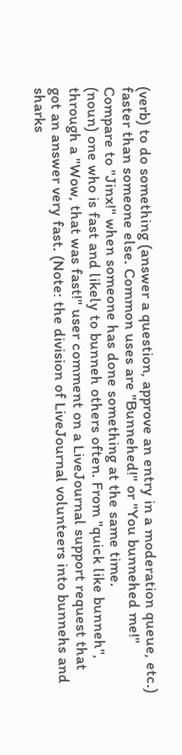(verb) to do something (answer a question, approve an entry in a moderation queue, etc.) faster than someone else. Common uses are "Bunnehed!" or "You bunnehed me!" Compare to "Jinx!" when someone has done something at the same time.
(noun) one who is fast and likely to bunneh others often. From "quick like bunneh", through a "Wow, that was fast!" user comment on a LiveJournal support request that got an answer very fast. (Note: the division of LiveJournal volunteers into bunnehs and sharks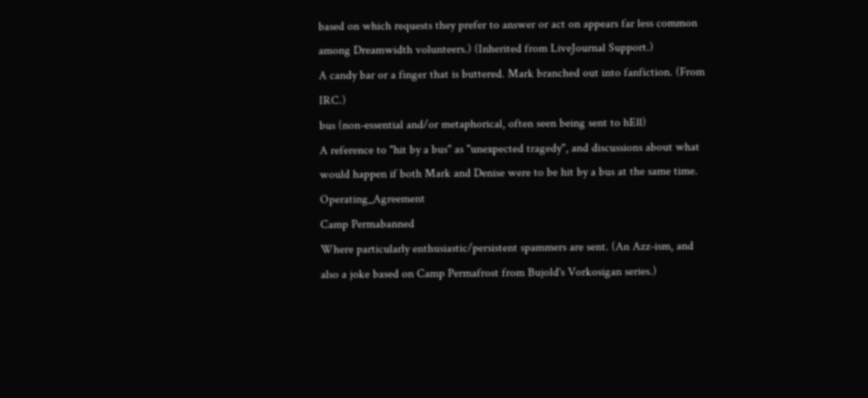based on which requests they prefer to answer or act on appears far less common among Dreamwidth volunteers.) (Inherited from LiveJournal Support.)
A candy bar or a finger that is buttered. Mark branched out into fanfiction. (From IRC.)
bus (non-essential and/or metaphorical, often seen being sent to hEll)
A reference to "hit by a bus" as "unexpected tragedy", and discussions about what would happen if both Mark and Denise were to be hit by a bus at the same time. Operating_Agreement
Camp Permabanned
Where particularly enthusiastic/persistent spammers are sent. (An Azz-ism, and also a joke based on Camp Permafrost from Bujold's Vorkosigan series.)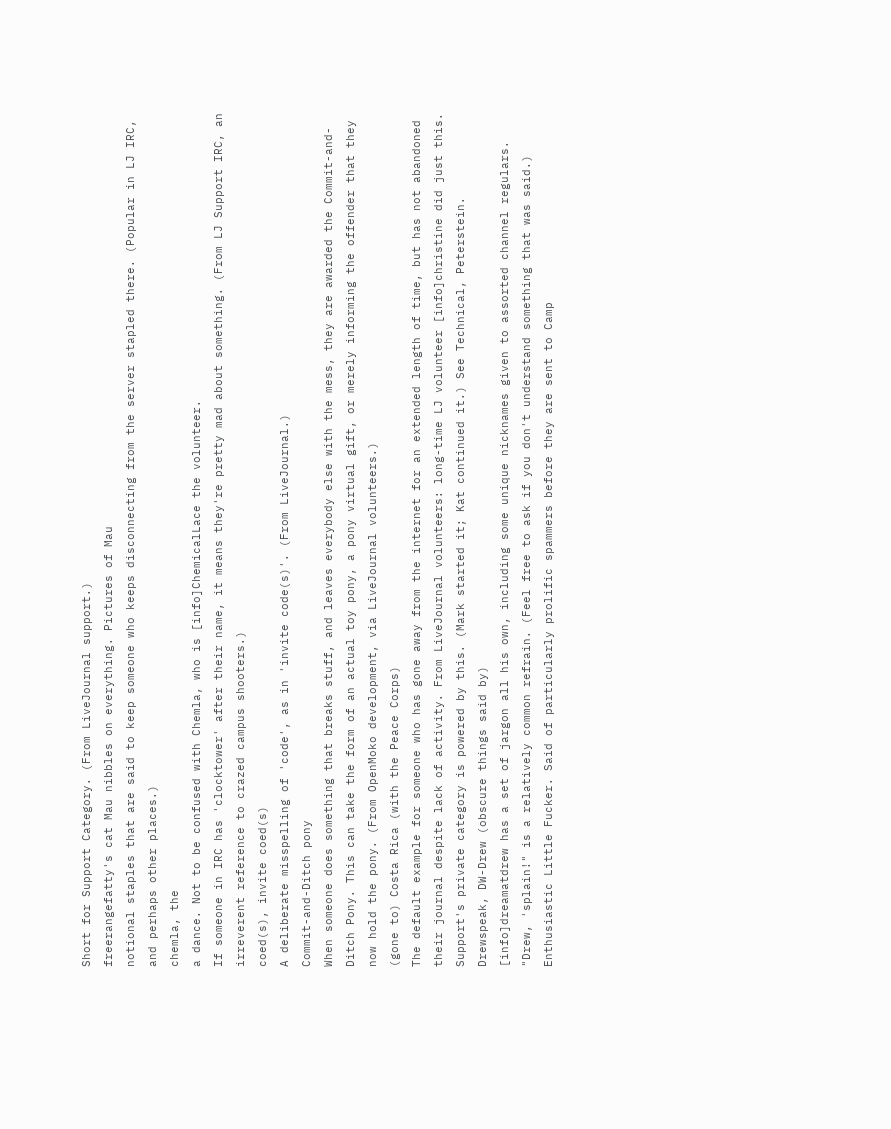Short for Support Category. (From LiveJournal support.)
freerangefatty's cat Mau nibbles on everything. Pictures of Mau
notional staples that are said to keep someone who keeps disconnecting from the server stapled there. (Popular in LJ IRC, and perhaps other places.)
chemla, the
a dance. Not to be confused with Chemla, who is [info]ChemicalLace the volunteer.
If someone in IRC has 'clocktower' after their name, it means they're pretty mad about something. (From LJ Support IRC, an irreverent reference to crazed campus shooters.)
coed(s), invite coed(s)
A deliberate misspelling of 'code', as in 'invite code(s)'. (From LiveJournal.)
Commit-and-Ditch pony
When someone does something that breaks stuff, and leaves everybody else with the mess, they are awarded the Commit-and-Ditch Pony. This can take the form of an actual toy pony, a pony virtual gift, or merely informing the offender that they now hold the pony. (From OpenMoko development, via LiveJournal volunteers.)
(gone to) Costa Rica (with the Peace Corps)
The default example for someone who has gone away from the internet for an extended length of time, but has not abandoned their journal despite lack of activity. From LiveJournal volunteers: long-time LJ volunteer [info]christine did just this.
Support's private category is powered by this. (Mark started it; Kat continued it.) See Technical, Peterstein.
Drewspeak, DW-Drew (obscure things said by)
[info]dreamatdrew has a set of jargon all his own, including some unique nicknames given to assorted channel regulars. "Drew, 'splain!" is a relatively common refrain. (Feel free to ask if you don't understand something that was said.)
Enthusiastic Little Fucker. Said of particularly prolific spammers before they are sent to Camp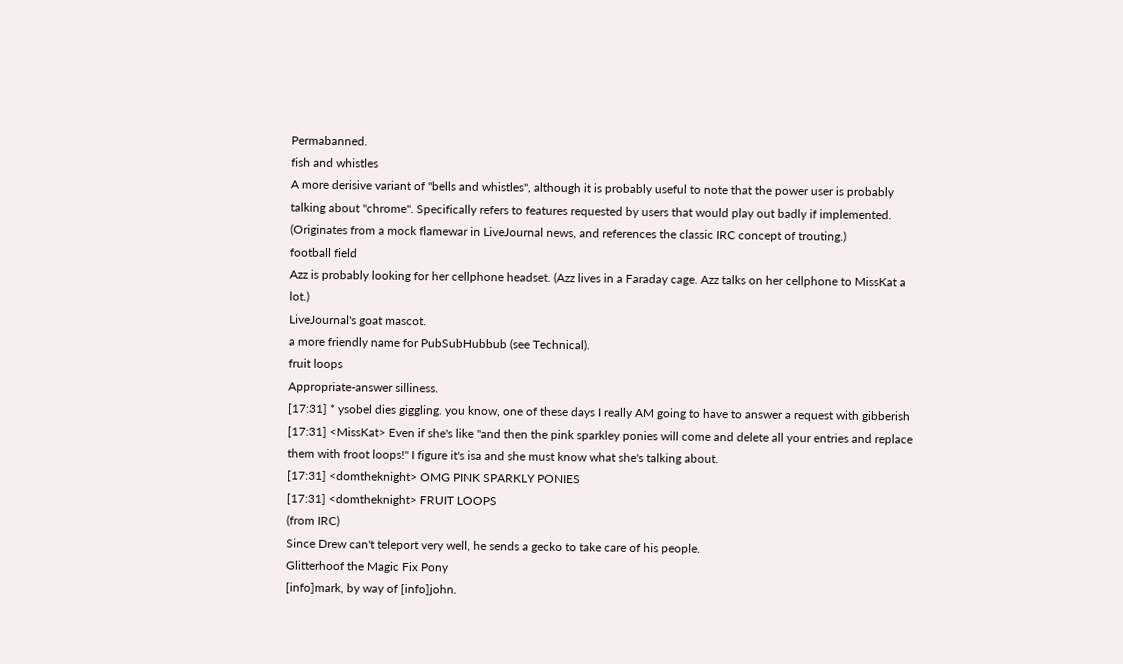Permabanned.
fish and whistles
A more derisive variant of "bells and whistles", although it is probably useful to note that the power user is probably talking about "chrome". Specifically refers to features requested by users that would play out badly if implemented. (Originates from a mock flamewar in LiveJournal news, and references the classic IRC concept of trouting.)
football field
Azz is probably looking for her cellphone headset. (Azz lives in a Faraday cage. Azz talks on her cellphone to MissKat a lot.)
LiveJournal's goat mascot.
a more friendly name for PubSubHubbub (see Technical).
fruit loops
Appropriate-answer silliness.
[17:31] * ysobel dies giggling. you know, one of these days I really AM going to have to answer a request with gibberish
[17:31] <MissKat> Even if she's like "and then the pink sparkley ponies will come and delete all your entries and replace them with froot loops!" I figure it's isa and she must know what she's talking about.
[17:31] <domtheknight> OMG PINK SPARKLY PONIES
[17:31] <domtheknight> FRUIT LOOPS
(from IRC)
Since Drew can't teleport very well, he sends a gecko to take care of his people.
Glitterhoof the Magic Fix Pony
[info]mark, by way of [info]john.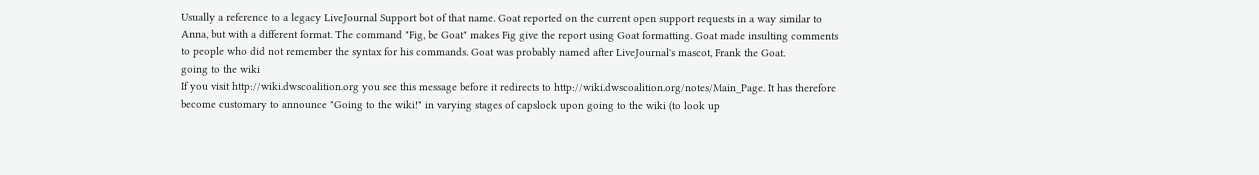Usually a reference to a legacy LiveJournal Support bot of that name. Goat reported on the current open support requests in a way similar to Anna, but with a different format. The command "Fig, be Goat" makes Fig give the report using Goat formatting. Goat made insulting comments to people who did not remember the syntax for his commands. Goat was probably named after LiveJournal's mascot, Frank the Goat.
going to the wiki
If you visit http://wiki.dwscoalition.org you see this message before it redirects to http://wiki.dwscoalition.org/notes/Main_Page. It has therefore become customary to announce "Going to the wiki!" in varying stages of capslock upon going to the wiki (to look up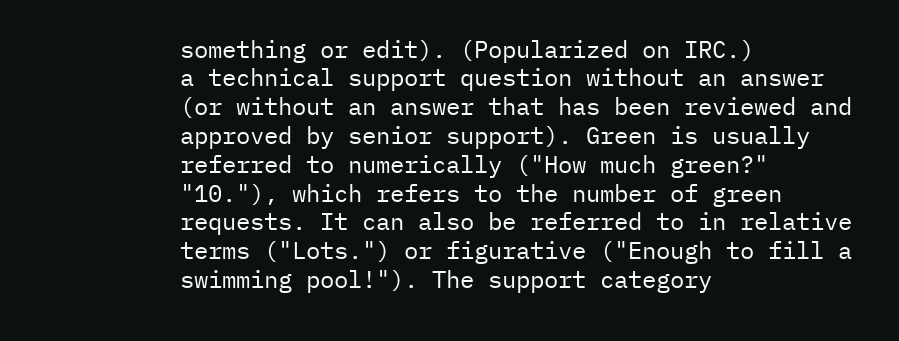something or edit). (Popularized on IRC.)
a technical support question without an answer (or without an answer that has been reviewed and approved by senior support). Green is usually referred to numerically ("How much green?" "10."), which refers to the number of green requests. It can also be referred to in relative terms ("Lots.") or figurative ("Enough to fill a swimming pool!"). The support category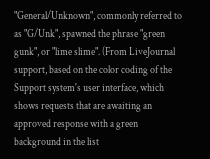"General/Unknown", commonly referred to as "G/Unk", spawned the phrase "green gunk", or "lime slime". (From LiveJournal support, based on the color coding of the Support system's user interface, which shows requests that are awaiting an approved response with a green background in the list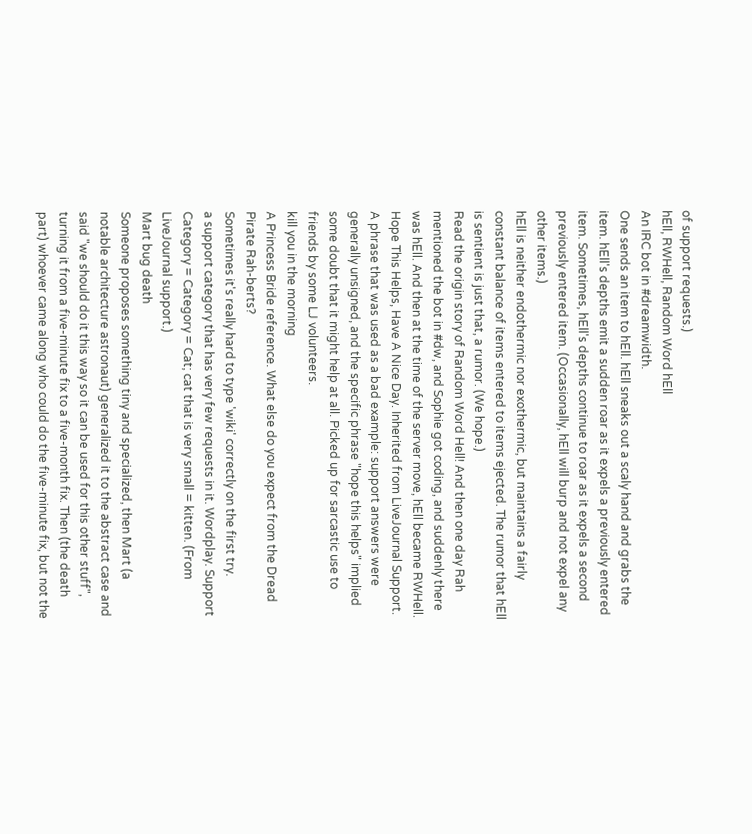of support requests.)
hEll, RWHell, Random Word hEll
An IRC bot in #dreamwidth.
One sends an item to hEll. hEll sneaks out a scaly hand and grabs the item. hEll's depths emit a sudden roar as it expels a previously entered item. Sometimes, hEll's depths continue to roar as it expels a second previously entered item. (Occasionally, hEll will burp and not expel any other items.)
hEll is neither endothermic nor exothermic, but maintains a fairly constant balance of items entered to items ejected. The rumor that hEll is sentient is just that, a rumor. (We hope.)
Read the origin story of Random Word Hell! And then one day Rah mentioned the bot in #dw, and Sophie got coding, and suddenly there was hEll. And then at the time of the server move, hEll became RWHell.
Hope This Helps, Have A Nice Day. Inherited from LiveJournal Support. A phrase that was used as a bad example: support answers were generally unsigned, and the specific phrase "hope this helps" implied some doubt that it might help at all. Picked up for sarcastic use to friends by some LJ volunteers.
kill you in the morning
A Princess Bride reference. What else do you expect from the Dread Pirate Rah-berts?
Sometimes it's really hard to type 'wiki' correctly on the first try.
a support category that has very few requests in it. Wordplay. Support Category = Category = Cat; cat that is very small = kitten. (From LiveJournal support.)
Mart bug death
Someone proposes something tiny and specialized, then Mart (a notable architecture astronaut) generalized it to the abstract case and said "we should do it this way so it can be used for this other stuff", turning it from a five-minute fix to a five-month fix. Then (the death part) whoever came along who could do the five-minute fix, but not the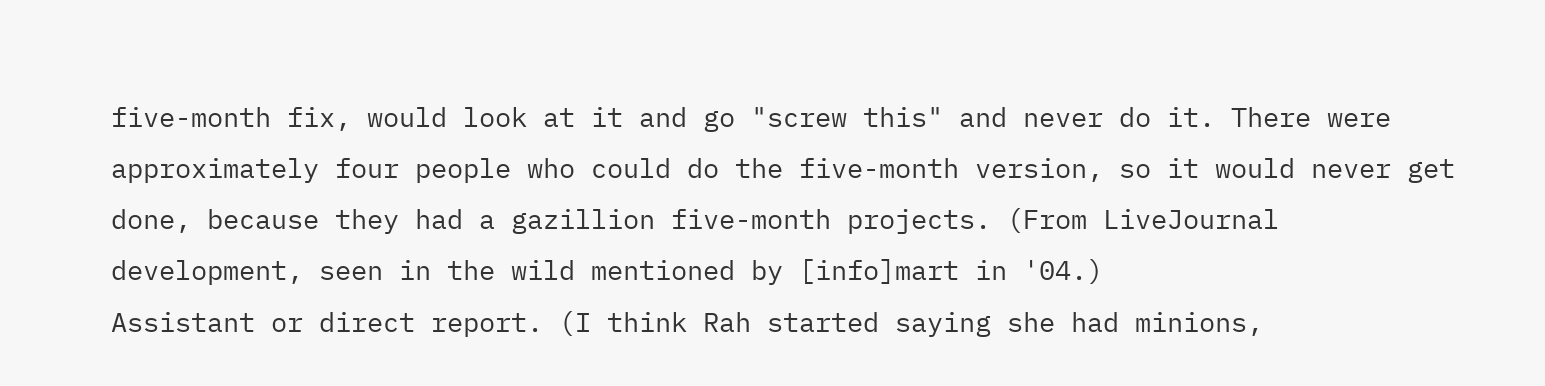five-month fix, would look at it and go "screw this" and never do it. There were approximately four people who could do the five-month version, so it would never get done, because they had a gazillion five-month projects. (From LiveJournal development, seen in the wild mentioned by [info]mart in '04.)
Assistant or direct report. (I think Rah started saying she had minions,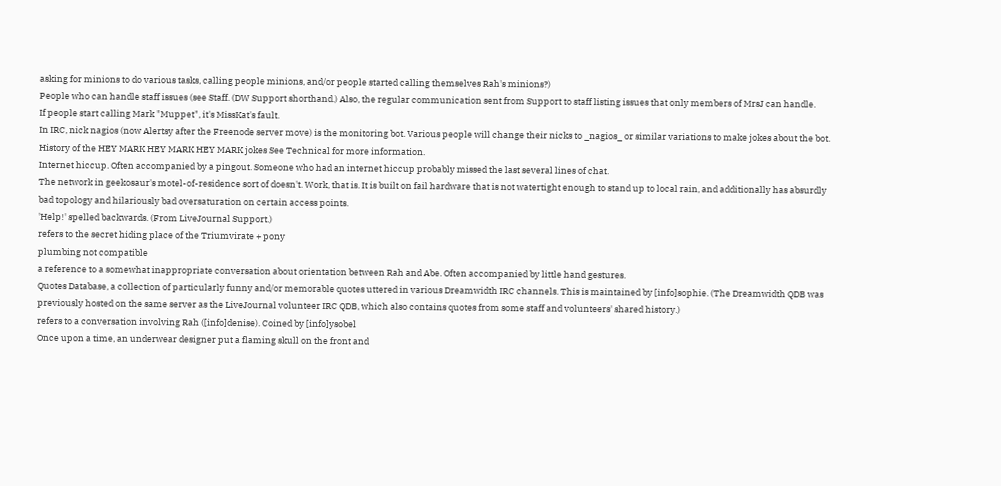asking for minions to do various tasks, calling people minions, and/or people started calling themselves Rah's minions?)
People who can handle staff issues (see Staff. (DW Support shorthand.) Also, the regular communication sent from Support to staff listing issues that only members of MrsJ can handle.
If people start calling Mark "Muppet", it's MissKat's fault.
In IRC, nick nagios (now Alertsy after the Freenode server move) is the monitoring bot. Various people will change their nicks to _nagios_ or similar variations to make jokes about the bot. History of the HEY MARK HEY MARK HEY MARK jokes See Technical for more information.
Internet hiccup. Often accompanied by a pingout. Someone who had an internet hiccup probably missed the last several lines of chat.
The network in geekosaur's motel-of-residence sort of doesn't. Work, that is. It is built on fail hardware that is not watertight enough to stand up to local rain, and additionally has absurdly bad topology and hilariously bad oversaturation on certain access points.
'Help!' spelled backwards. (From LiveJournal Support.)
refers to the secret hiding place of the Triumvirate + pony
plumbing not compatible
a reference to a somewhat inappropriate conversation about orientation between Rah and Abe. Often accompanied by little hand gestures.
Quotes Database, a collection of particularly funny and/or memorable quotes uttered in various Dreamwidth IRC channels. This is maintained by [info]sophie. (The Dreamwidth QDB was previously hosted on the same server as the LiveJournal volunteer IRC QDB, which also contains quotes from some staff and volunteers' shared history.)
refers to a conversation involving Rah ([info]denise). Coined by [info]ysobel
Once upon a time, an underwear designer put a flaming skull on the front and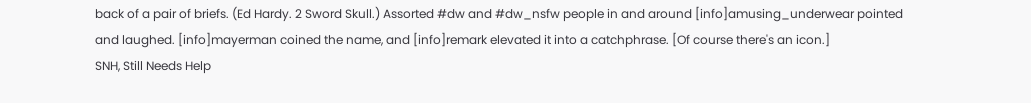back of a pair of briefs. (Ed Hardy. 2 Sword Skull.) Assorted #dw and #dw_nsfw people in and around [info]amusing_underwear pointed and laughed. [info]mayerman coined the name, and [info]remark elevated it into a catchphrase. [Of course there's an icon.]
SNH, Still Needs Help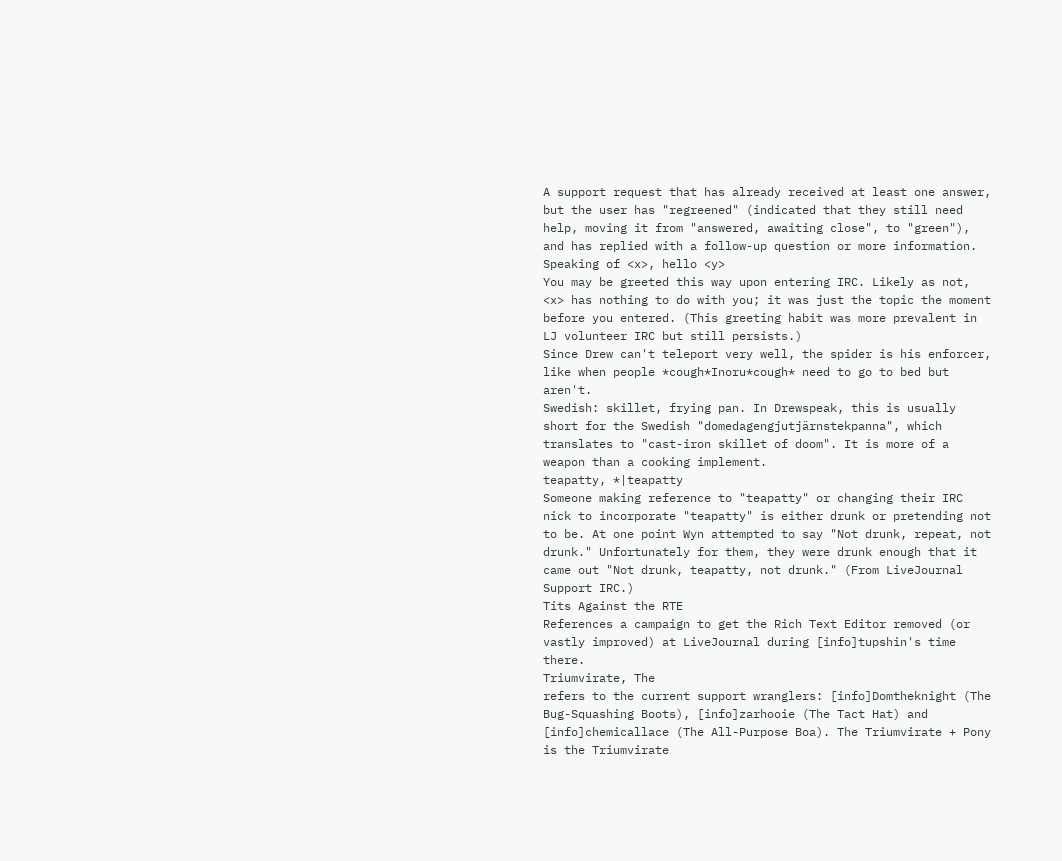A support request that has already received at least one answer, but the user has "regreened" (indicated that they still need help, moving it from "answered, awaiting close", to "green"), and has replied with a follow-up question or more information.
Speaking of <x>, hello <y>
You may be greeted this way upon entering IRC. Likely as not, <x> has nothing to do with you; it was just the topic the moment before you entered. (This greeting habit was more prevalent in LJ volunteer IRC but still persists.)
Since Drew can't teleport very well, the spider is his enforcer, like when people *cough*Inoru*cough* need to go to bed but aren't.
Swedish: skillet, frying pan. In Drewspeak, this is usually short for the Swedish "domedagengjutjärnstekpanna", which translates to "cast-iron skillet of doom". It is more of a weapon than a cooking implement.
teapatty, *|teapatty
Someone making reference to "teapatty" or changing their IRC nick to incorporate "teapatty" is either drunk or pretending not to be. At one point Wyn attempted to say "Not drunk, repeat, not drunk." Unfortunately for them, they were drunk enough that it came out "Not drunk, teapatty, not drunk." (From LiveJournal Support IRC.)
Tits Against the RTE
References a campaign to get the Rich Text Editor removed (or vastly improved) at LiveJournal during [info]tupshin's time there.
Triumvirate, The
refers to the current support wranglers: [info]Domtheknight (The Bug-Squashing Boots), [info]zarhooie (The Tact Hat) and [info]chemicallace (The All-Purpose Boa). The Triumvirate + Pony is the Triumvirate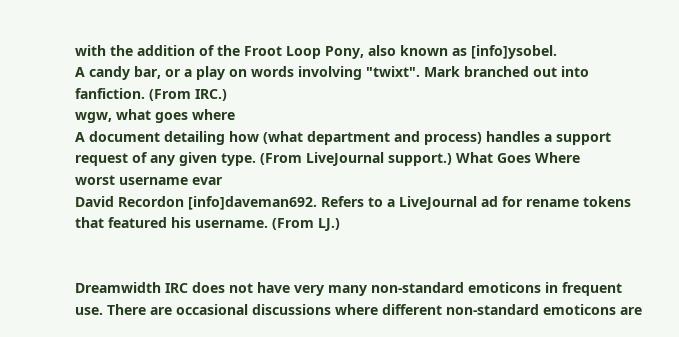with the addition of the Froot Loop Pony, also known as [info]ysobel.
A candy bar, or a play on words involving "twixt". Mark branched out into fanfiction. (From IRC.)
wgw, what goes where
A document detailing how (what department and process) handles a support request of any given type. (From LiveJournal support.) What Goes Where
worst username evar
David Recordon [info]daveman692. Refers to a LiveJournal ad for rename tokens that featured his username. (From LJ.)


Dreamwidth IRC does not have very many non-standard emoticons in frequent use. There are occasional discussions where different non-standard emoticons are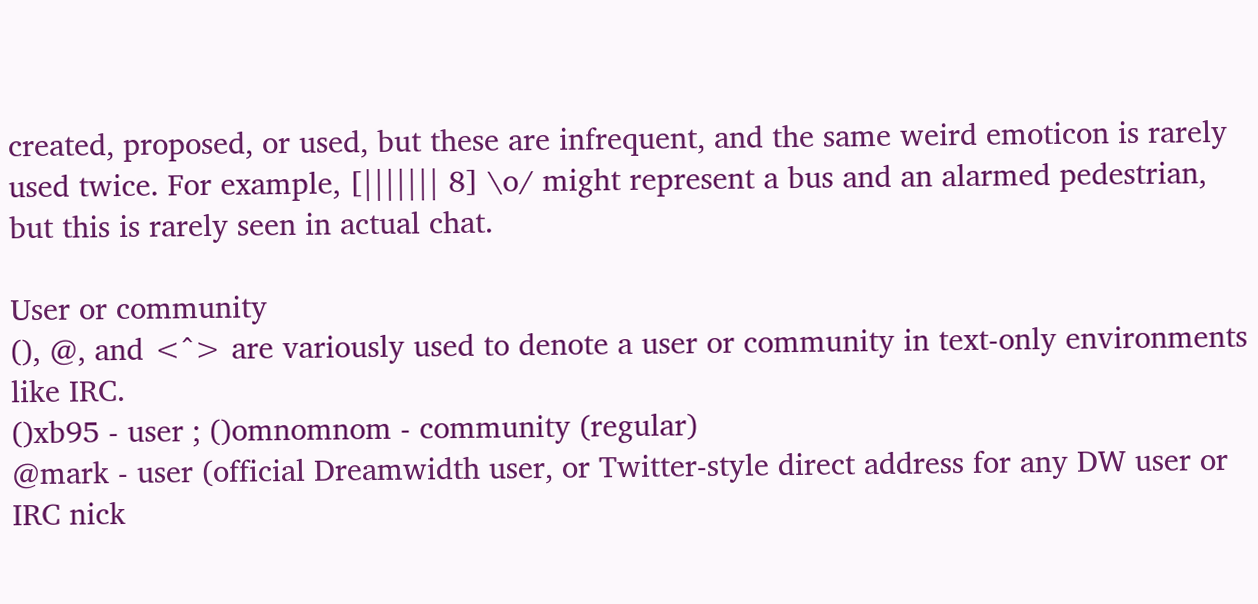created, proposed, or used, but these are infrequent, and the same weird emoticon is rarely used twice. For example, [||||||| 8] \o/ might represent a bus and an alarmed pedestrian, but this is rarely seen in actual chat.

User or community
(), @, and <^> are variously used to denote a user or community in text-only environments like IRC.
()xb95 - user ; ()omnomnom - community (regular)
@mark - user (official Dreamwidth user, or Twitter-style direct address for any DW user or IRC nick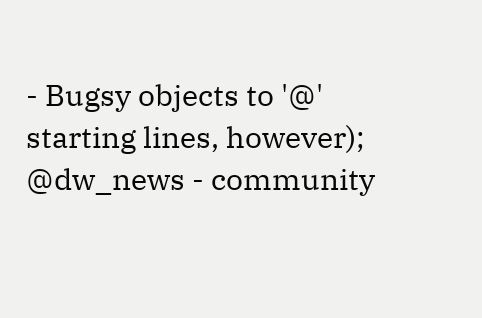- Bugsy objects to '@' starting lines, however); @dw_news - community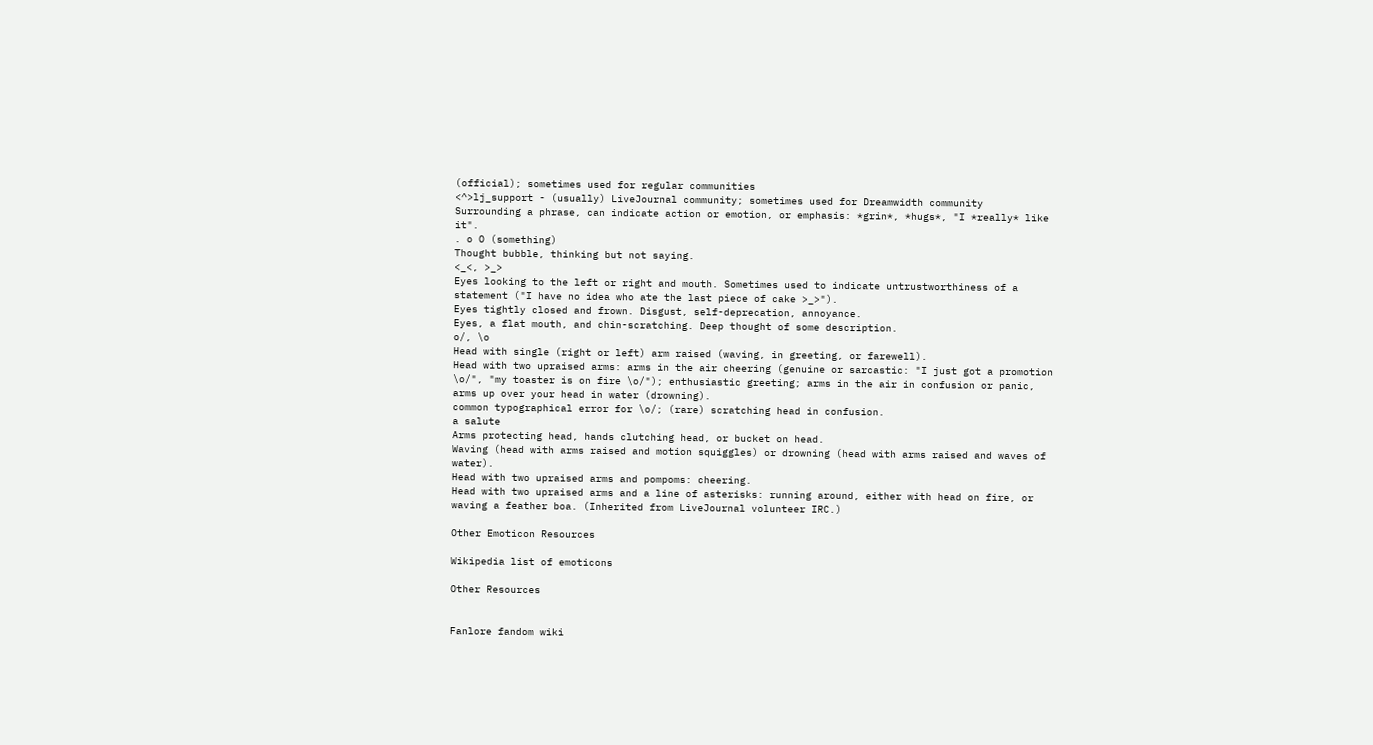(official); sometimes used for regular communities
<^>lj_support - (usually) LiveJournal community; sometimes used for Dreamwidth community
Surrounding a phrase, can indicate action or emotion, or emphasis: *grin*, *hugs*, "I *really* like it".
. o O (something)
Thought bubble, thinking but not saying.
<_<, >_>
Eyes looking to the left or right and mouth. Sometimes used to indicate untrustworthiness of a statement ("I have no idea who ate the last piece of cake >_>").
Eyes tightly closed and frown. Disgust, self-deprecation, annoyance.
Eyes, a flat mouth, and chin-scratching. Deep thought of some description.
o/, \o
Head with single (right or left) arm raised (waving, in greeting, or farewell).
Head with two upraised arms: arms in the air cheering (genuine or sarcastic: "I just got a promotion \o/", "my toaster is on fire \o/"); enthusiastic greeting; arms in the air in confusion or panic, arms up over your head in water (drowning).
common typographical error for \o/; (rare) scratching head in confusion.
a salute
Arms protecting head, hands clutching head, or bucket on head.
Waving (head with arms raised and motion squiggles) or drowning (head with arms raised and waves of water).
Head with two upraised arms and pompoms: cheering.
Head with two upraised arms and a line of asterisks: running around, either with head on fire, or waving a feather boa. (Inherited from LiveJournal volunteer IRC.)

Other Emoticon Resources

Wikipedia list of emoticons

Other Resources


Fanlore fandom wiki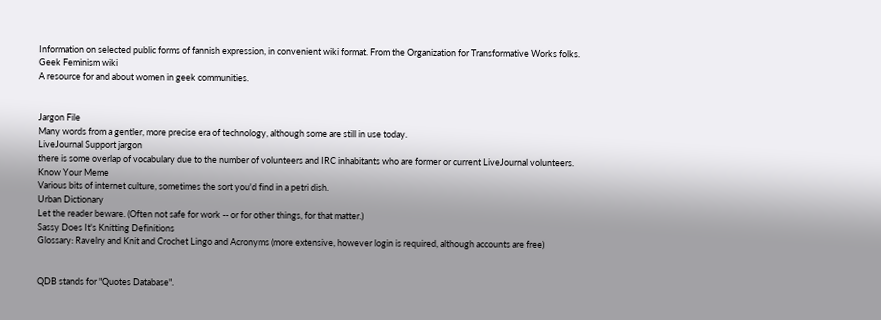Information on selected public forms of fannish expression, in convenient wiki format. From the Organization for Transformative Works folks.
Geek Feminism wiki
A resource for and about women in geek communities.


Jargon File
Many words from a gentler, more precise era of technology, although some are still in use today.
LiveJournal Support jargon
there is some overlap of vocabulary due to the number of volunteers and IRC inhabitants who are former or current LiveJournal volunteers.
Know Your Meme
Various bits of internet culture, sometimes the sort you'd find in a petri dish.
Urban Dictionary
Let the reader beware. (Often not safe for work -- or for other things, for that matter.)
Sassy Does It's Knitting Definitions
Glossary: Ravelry and Knit and Crochet Lingo and Acronyms (more extensive, however login is required, although accounts are free)


QDB stands for "Quotes Database".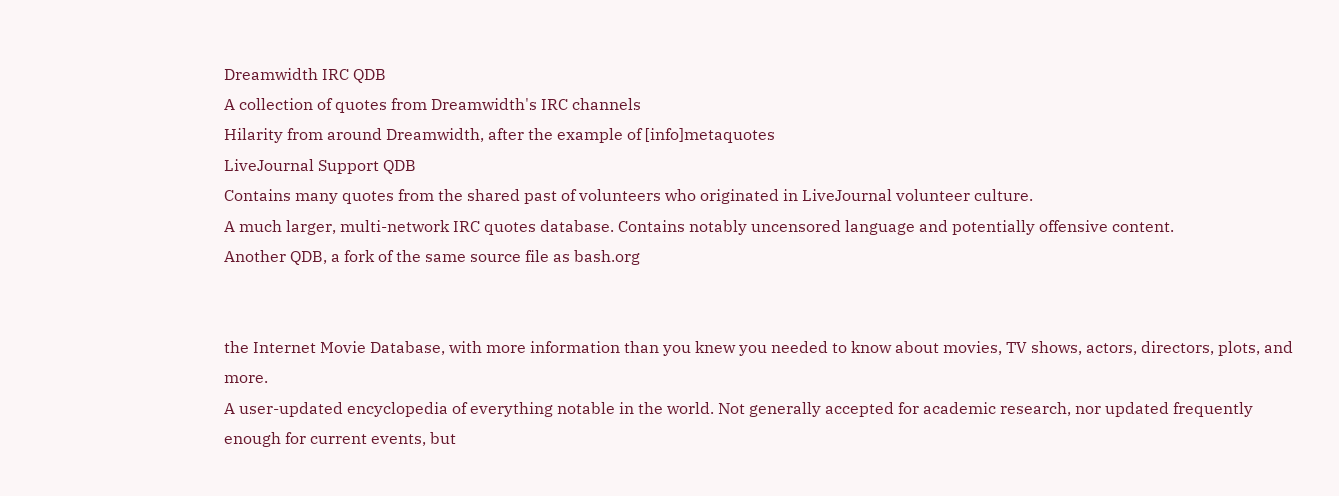Dreamwidth IRC QDB
A collection of quotes from Dreamwidth's IRC channels
Hilarity from around Dreamwidth, after the example of [info]metaquotes
LiveJournal Support QDB
Contains many quotes from the shared past of volunteers who originated in LiveJournal volunteer culture.
A much larger, multi-network IRC quotes database. Contains notably uncensored language and potentially offensive content.
Another QDB, a fork of the same source file as bash.org


the Internet Movie Database, with more information than you knew you needed to know about movies, TV shows, actors, directors, plots, and more.
A user-updated encyclopedia of everything notable in the world. Not generally accepted for academic research, nor updated frequently enough for current events, but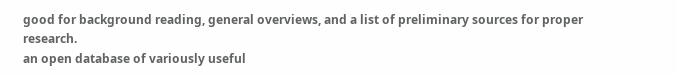good for background reading, general overviews, and a list of preliminary sources for proper research.
an open database of variously useful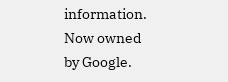information. Now owned by Google.